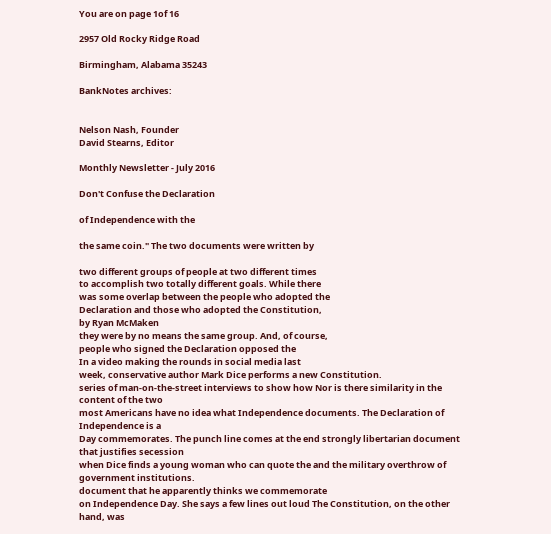You are on page 1of 16

2957 Old Rocky Ridge Road

Birmingham, Alabama 35243

BankNotes archives:


Nelson Nash, Founder
David Stearns, Editor

Monthly Newsletter - July 2016

Don't Confuse the Declaration

of Independence with the

the same coin." The two documents were written by

two different groups of people at two different times
to accomplish two totally different goals. While there
was some overlap between the people who adopted the
Declaration and those who adopted the Constitution,
by Ryan McMaken
they were by no means the same group. And, of course,
people who signed the Declaration opposed the
In a video making the rounds in social media last
week, conservative author Mark Dice performs a new Constitution.
series of man-on-the-street interviews to show how Nor is there similarity in the content of the two
most Americans have no idea what Independence documents. The Declaration of Independence is a
Day commemorates. The punch line comes at the end strongly libertarian document that justifies secession
when Dice finds a young woman who can quote the and the military overthrow of government institutions.
document that he apparently thinks we commemorate
on Independence Day. She says a few lines out loud The Constitution, on the other hand, was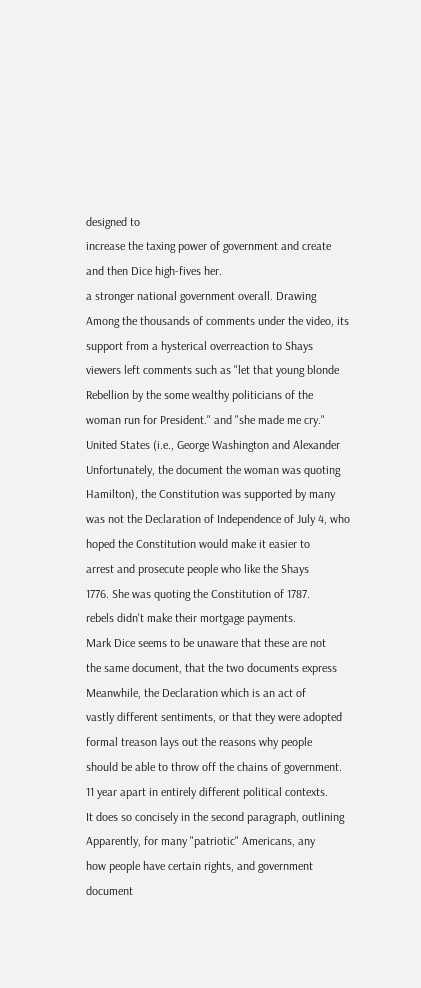designed to
increase the taxing power of government and create
and then Dice high-fives her.
a stronger national government overall. Drawing
Among the thousands of comments under the video, its support from a hysterical overreaction to Shays
viewers left comments such as "let that young blonde Rebellion by the some wealthy politicians of the
woman run for President." and "she made me cry."
United States (i.e., George Washington and Alexander
Unfortunately, the document the woman was quoting Hamilton), the Constitution was supported by many
was not the Declaration of Independence of July 4, who hoped the Constitution would make it easier to
arrest and prosecute people who like the Shays
1776. She was quoting the Constitution of 1787.
rebels didn't make their mortgage payments.
Mark Dice seems to be unaware that these are not
the same document, that the two documents express Meanwhile, the Declaration which is an act of
vastly different sentiments, or that they were adopted formal treason lays out the reasons why people
should be able to throw off the chains of government.
11 year apart in entirely different political contexts.
It does so concisely in the second paragraph, outlining
Apparently, for many "patriotic" Americans, any
how people have certain rights, and government
document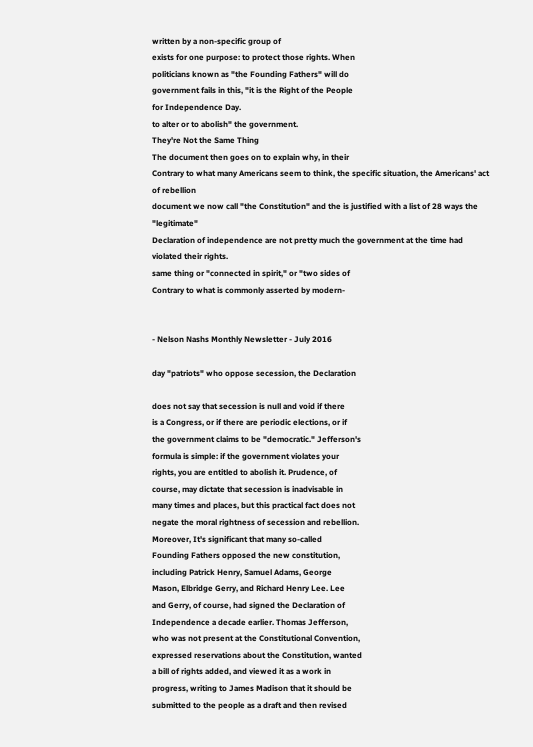written by a non-specific group of
exists for one purpose: to protect those rights. When
politicians known as "the Founding Fathers" will do
government fails in this, "it is the Right of the People
for Independence Day.
to alter or to abolish" the government.
They're Not the Same Thing
The document then goes on to explain why, in their
Contrary to what many Americans seem to think, the specific situation, the Americans' act of rebellion
document we now call "the Constitution" and the is justified with a list of 28 ways the "legitimate"
Declaration of independence are not pretty much the government at the time had violated their rights.
same thing or "connected in spirit," or "two sides of
Contrary to what is commonly asserted by modern-


- Nelson Nashs Monthly Newsletter - July 2016

day "patriots" who oppose secession, the Declaration

does not say that secession is null and void if there
is a Congress, or if there are periodic elections, or if
the government claims to be "democratic." Jefferson's
formula is simple: if the government violates your
rights, you are entitled to abolish it. Prudence, of
course, may dictate that secession is inadvisable in
many times and places, but this practical fact does not
negate the moral rightness of secession and rebellion.
Moreover, It's significant that many so-called
Founding Fathers opposed the new constitution,
including Patrick Henry, Samuel Adams, George
Mason, Elbridge Gerry, and Richard Henry Lee. Lee
and Gerry, of course, had signed the Declaration of
Independence a decade earlier. Thomas Jefferson,
who was not present at the Constitutional Convention,
expressed reservations about the Constitution, wanted
a bill of rights added, and viewed it as a work in
progress, writing to James Madison that it should be
submitted to the people as a draft and then revised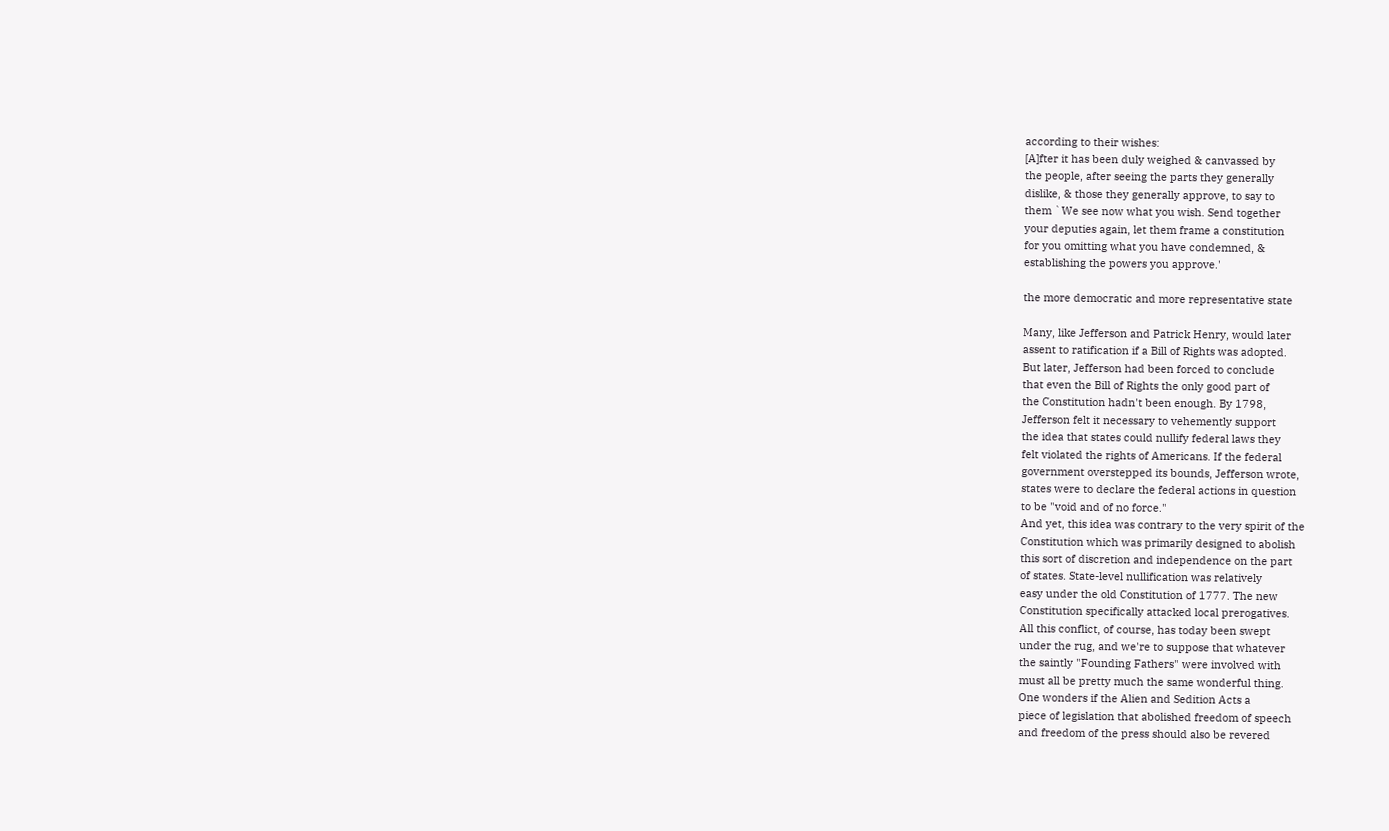according to their wishes:
[A]fter it has been duly weighed & canvassed by
the people, after seeing the parts they generally
dislike, & those they generally approve, to say to
them `We see now what you wish. Send together
your deputies again, let them frame a constitution
for you omitting what you have condemned, &
establishing the powers you approve.'

the more democratic and more representative state

Many, like Jefferson and Patrick Henry, would later
assent to ratification if a Bill of Rights was adopted.
But later, Jefferson had been forced to conclude
that even the Bill of Rights the only good part of
the Constitution hadn't been enough. By 1798,
Jefferson felt it necessary to vehemently support
the idea that states could nullify federal laws they
felt violated the rights of Americans. If the federal
government overstepped its bounds, Jefferson wrote,
states were to declare the federal actions in question
to be "void and of no force."
And yet, this idea was contrary to the very spirit of the
Constitution which was primarily designed to abolish
this sort of discretion and independence on the part
of states. State-level nullification was relatively
easy under the old Constitution of 1777. The new
Constitution specifically attacked local prerogatives.
All this conflict, of course, has today been swept
under the rug, and we're to suppose that whatever
the saintly "Founding Fathers" were involved with
must all be pretty much the same wonderful thing.
One wonders if the Alien and Sedition Acts a
piece of legislation that abolished freedom of speech
and freedom of the press should also be revered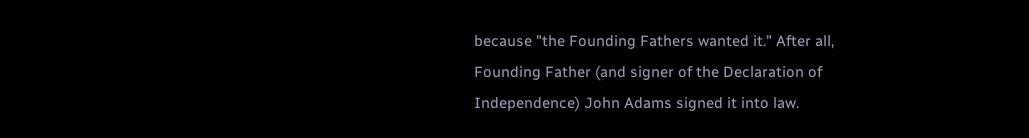because "the Founding Fathers wanted it." After all,
Founding Father (and signer of the Declaration of
Independence) John Adams signed it into law.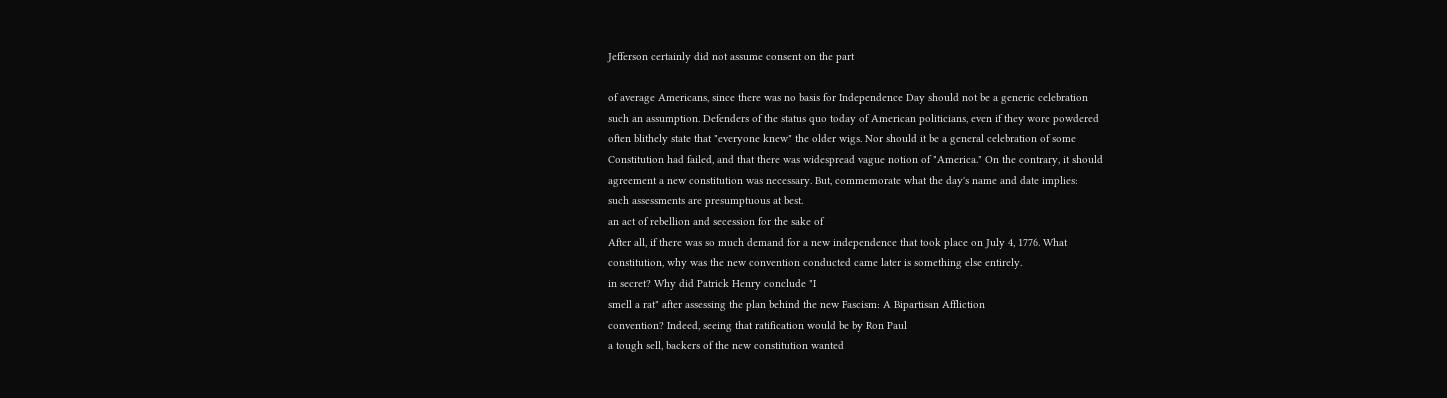Jefferson certainly did not assume consent on the part

of average Americans, since there was no basis for Independence Day should not be a generic celebration
such an assumption. Defenders of the status quo today of American politicians, even if they wore powdered
often blithely state that "everyone knew" the older wigs. Nor should it be a general celebration of some
Constitution had failed, and that there was widespread vague notion of "America." On the contrary, it should
agreement a new constitution was necessary. But, commemorate what the day's name and date implies:
such assessments are presumptuous at best.
an act of rebellion and secession for the sake of
After all, if there was so much demand for a new independence that took place on July 4, 1776. What
constitution, why was the new convention conducted came later is something else entirely.
in secret? Why did Patrick Henry conclude "I
smell a rat" after assessing the plan behind the new Fascism: A Bipartisan Affliction
convention? Indeed, seeing that ratification would be by Ron Paul
a tough sell, backers of the new constitution wanted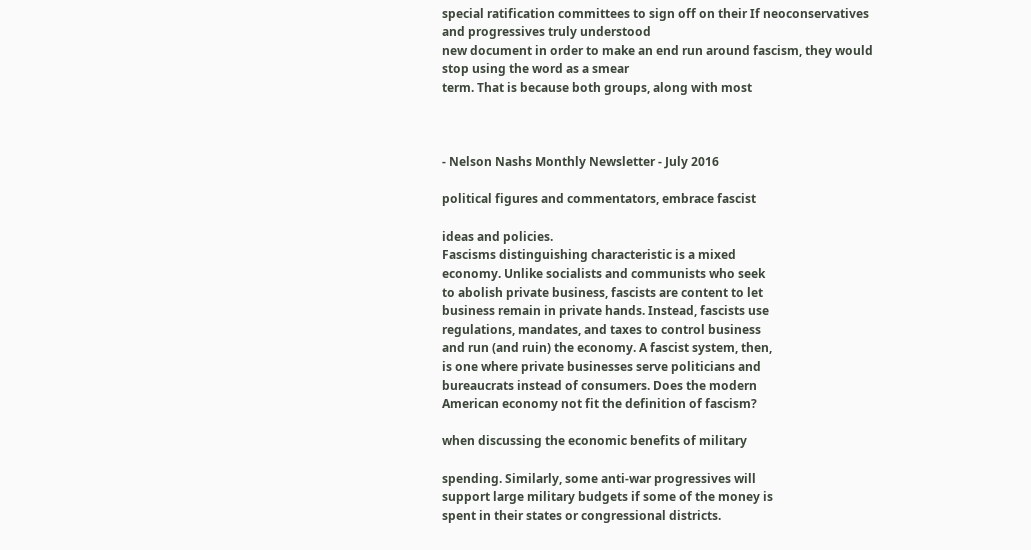special ratification committees to sign off on their If neoconservatives and progressives truly understood
new document in order to make an end run around fascism, they would stop using the word as a smear
term. That is because both groups, along with most



- Nelson Nashs Monthly Newsletter - July 2016

political figures and commentators, embrace fascist

ideas and policies.
Fascisms distinguishing characteristic is a mixed
economy. Unlike socialists and communists who seek
to abolish private business, fascists are content to let
business remain in private hands. Instead, fascists use
regulations, mandates, and taxes to control business
and run (and ruin) the economy. A fascist system, then,
is one where private businesses serve politicians and
bureaucrats instead of consumers. Does the modern
American economy not fit the definition of fascism?

when discussing the economic benefits of military

spending. Similarly, some anti-war progressives will
support large military budgets if some of the money is
spent in their states or congressional districts.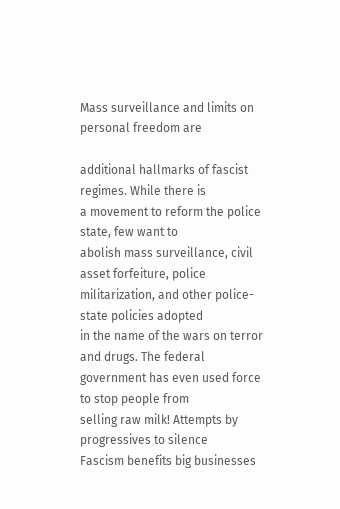Mass surveillance and limits on personal freedom are

additional hallmarks of fascist regimes. While there is
a movement to reform the police state, few want to
abolish mass surveillance, civil asset forfeiture, police
militarization, and other police-state policies adopted
in the name of the wars on terror and drugs. The federal
government has even used force to stop people from
selling raw milk! Attempts by progressives to silence
Fascism benefits big businesses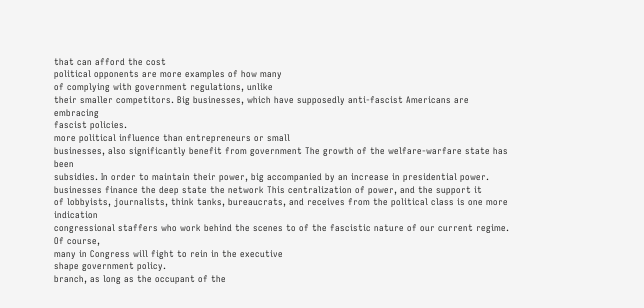that can afford the cost
political opponents are more examples of how many
of complying with government regulations, unlike
their smaller competitors. Big businesses, which have supposedly anti-fascist Americans are embracing
fascist policies.
more political influence than entrepreneurs or small
businesses, also significantly benefit from government The growth of the welfare-warfare state has been
subsidies. In order to maintain their power, big accompanied by an increase in presidential power.
businesses finance the deep state the network This centralization of power, and the support it
of lobbyists, journalists, think tanks, bureaucrats, and receives from the political class is one more indication
congressional staffers who work behind the scenes to of the fascistic nature of our current regime. Of course,
many in Congress will fight to rein in the executive
shape government policy.
branch, as long as the occupant of the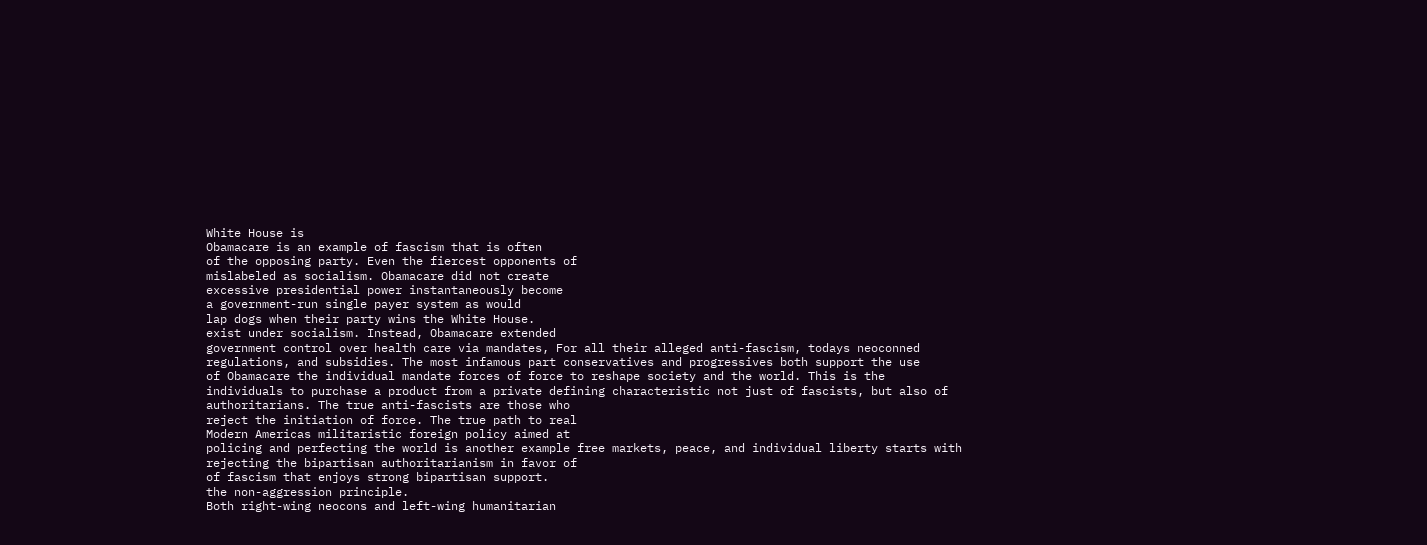White House is
Obamacare is an example of fascism that is often
of the opposing party. Even the fiercest opponents of
mislabeled as socialism. Obamacare did not create
excessive presidential power instantaneously become
a government-run single payer system as would
lap dogs when their party wins the White House.
exist under socialism. Instead, Obamacare extended
government control over health care via mandates, For all their alleged anti-fascism, todays neoconned
regulations, and subsidies. The most infamous part conservatives and progressives both support the use
of Obamacare the individual mandate forces of force to reshape society and the world. This is the
individuals to purchase a product from a private defining characteristic not just of fascists, but also of
authoritarians. The true anti-fascists are those who
reject the initiation of force. The true path to real
Modern Americas militaristic foreign policy aimed at
policing and perfecting the world is another example free markets, peace, and individual liberty starts with
rejecting the bipartisan authoritarianism in favor of
of fascism that enjoys strong bipartisan support.
the non-aggression principle.
Both right-wing neocons and left-wing humanitarian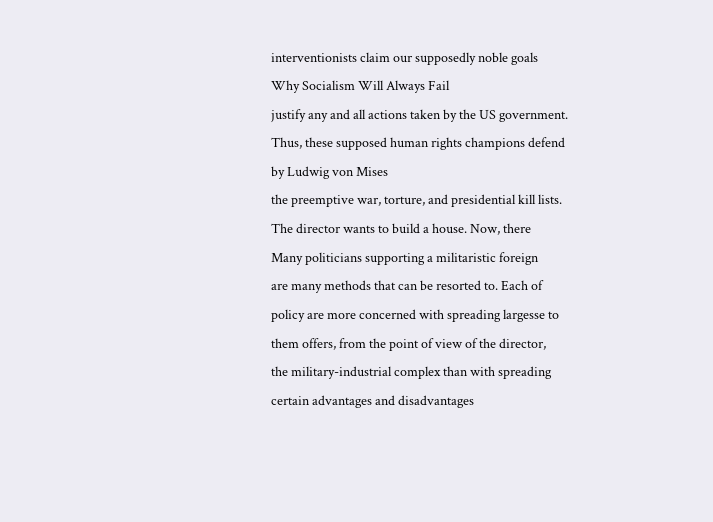interventionists claim our supposedly noble goals
Why Socialism Will Always Fail
justify any and all actions taken by the US government.
Thus, these supposed human rights champions defend
by Ludwig von Mises
the preemptive war, torture, and presidential kill lists.
The director wants to build a house. Now, there
Many politicians supporting a militaristic foreign
are many methods that can be resorted to. Each of
policy are more concerned with spreading largesse to
them offers, from the point of view of the director,
the military-industrial complex than with spreading
certain advantages and disadvantages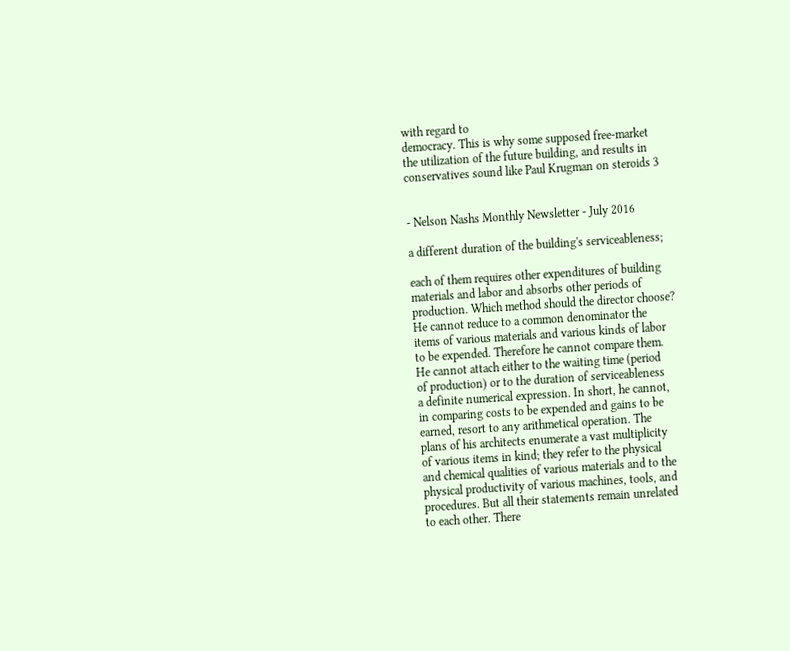with regard to
democracy. This is why some supposed free-market
the utilization of the future building, and results in
conservatives sound like Paul Krugman on steroids 3


- Nelson Nashs Monthly Newsletter - July 2016

a different duration of the building's serviceableness;

each of them requires other expenditures of building
materials and labor and absorbs other periods of
production. Which method should the director choose?
He cannot reduce to a common denominator the
items of various materials and various kinds of labor
to be expended. Therefore he cannot compare them.
He cannot attach either to the waiting time (period
of production) or to the duration of serviceableness
a definite numerical expression. In short, he cannot,
in comparing costs to be expended and gains to be
earned, resort to any arithmetical operation. The
plans of his architects enumerate a vast multiplicity
of various items in kind; they refer to the physical
and chemical qualities of various materials and to the
physical productivity of various machines, tools, and
procedures. But all their statements remain unrelated
to each other. There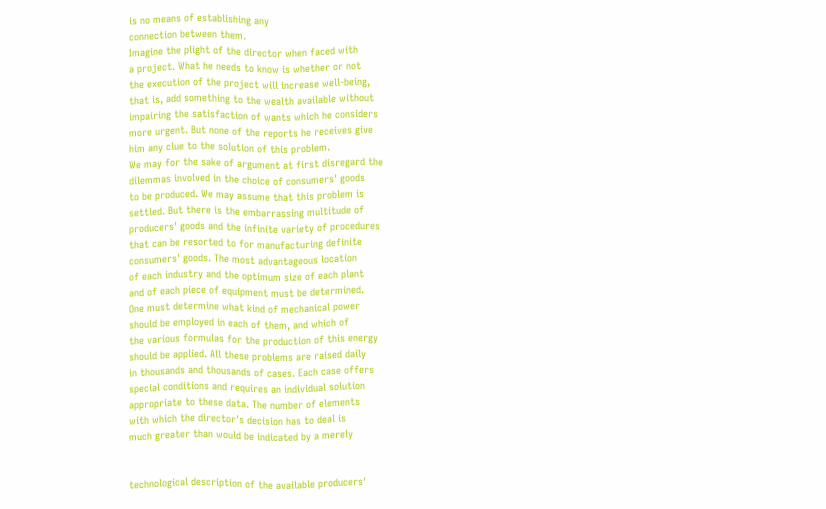is no means of establishing any
connection between them.
Imagine the plight of the director when faced with
a project. What he needs to know is whether or not
the execution of the project will increase well-being,
that is, add something to the wealth available without
impairing the satisfaction of wants which he considers
more urgent. But none of the reports he receives give
him any clue to the solution of this problem.
We may for the sake of argument at first disregard the
dilemmas involved in the choice of consumers' goods
to be produced. We may assume that this problem is
settled. But there is the embarrassing multitude of
producers' goods and the infinite variety of procedures
that can be resorted to for manufacturing definite
consumers' goods. The most advantageous location
of each industry and the optimum size of each plant
and of each piece of equipment must be determined.
One must determine what kind of mechanical power
should be employed in each of them, and which of
the various formulas for the production of this energy
should be applied. All these problems are raised daily
in thousands and thousands of cases. Each case offers
special conditions and requires an individual solution
appropriate to these data. The number of elements
with which the director's decision has to deal is
much greater than would be indicated by a merely


technological description of the available producers'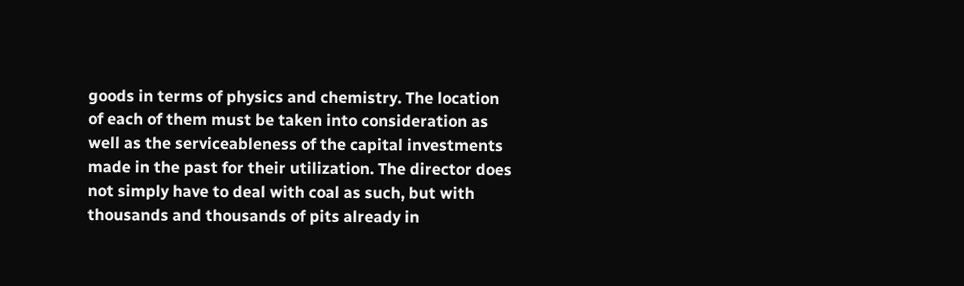goods in terms of physics and chemistry. The location
of each of them must be taken into consideration as
well as the serviceableness of the capital investments
made in the past for their utilization. The director does
not simply have to deal with coal as such, but with
thousands and thousands of pits already in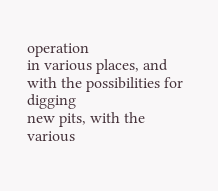operation
in various places, and with the possibilities for digging
new pits, with the various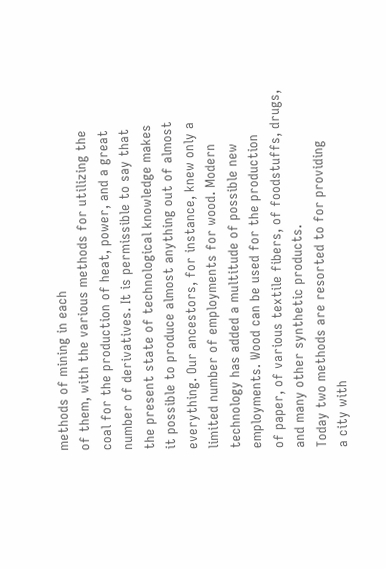methods of mining in each
of them, with the various methods for utilizing the
coal for the production of heat, power, and a great
number of derivatives. It is permissible to say that
the present state of technological knowledge makes
it possible to produce almost anything out of almost
everything. Our ancestors, for instance, knew only a
limited number of employments for wood. Modern
technology has added a multitude of possible new
employments. Wood can be used for the production
of paper, of various textile fibers, of foodstuffs, drugs,
and many other synthetic products.
Today two methods are resorted to for providing
a city with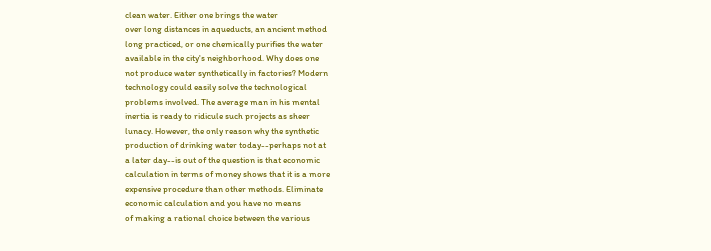clean water. Either one brings the water
over long distances in aqueducts, an ancient method
long practiced, or one chemically purifies the water
available in the city's neighborhood. Why does one
not produce water synthetically in factories? Modern
technology could easily solve the technological
problems involved. The average man in his mental
inertia is ready to ridicule such projects as sheer
lunacy. However, the only reason why the synthetic
production of drinking water today--perhaps not at
a later day--is out of the question is that economic
calculation in terms of money shows that it is a more
expensive procedure than other methods. Eliminate
economic calculation and you have no means
of making a rational choice between the various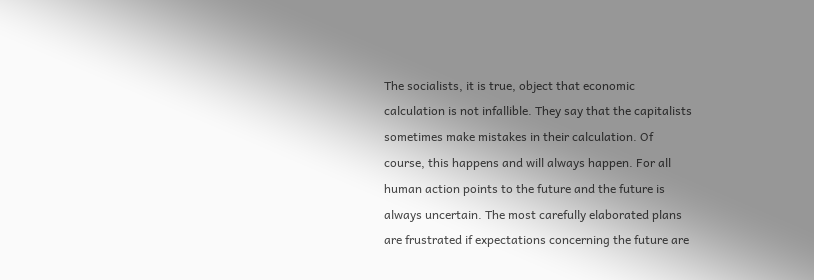The socialists, it is true, object that economic
calculation is not infallible. They say that the capitalists
sometimes make mistakes in their calculation. Of
course, this happens and will always happen. For all
human action points to the future and the future is
always uncertain. The most carefully elaborated plans
are frustrated if expectations concerning the future are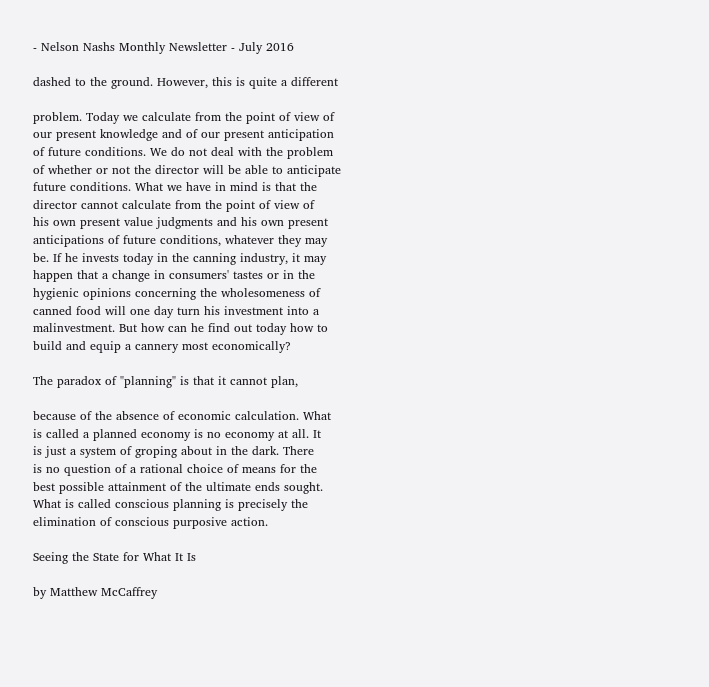- Nelson Nashs Monthly Newsletter - July 2016

dashed to the ground. However, this is quite a different

problem. Today we calculate from the point of view of
our present knowledge and of our present anticipation
of future conditions. We do not deal with the problem
of whether or not the director will be able to anticipate
future conditions. What we have in mind is that the
director cannot calculate from the point of view of
his own present value judgments and his own present
anticipations of future conditions, whatever they may
be. If he invests today in the canning industry, it may
happen that a change in consumers' tastes or in the
hygienic opinions concerning the wholesomeness of
canned food will one day turn his investment into a
malinvestment. But how can he find out today how to
build and equip a cannery most economically?

The paradox of "planning" is that it cannot plan,

because of the absence of economic calculation. What
is called a planned economy is no economy at all. It
is just a system of groping about in the dark. There
is no question of a rational choice of means for the
best possible attainment of the ultimate ends sought.
What is called conscious planning is precisely the
elimination of conscious purposive action.

Seeing the State for What It Is

by Matthew McCaffrey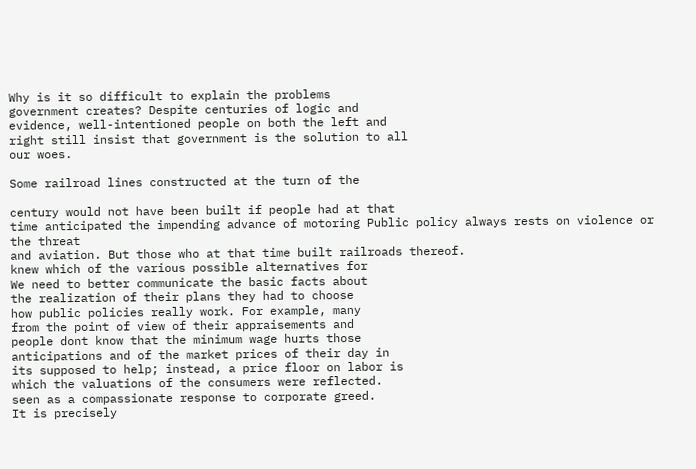Why is it so difficult to explain the problems
government creates? Despite centuries of logic and
evidence, well-intentioned people on both the left and
right still insist that government is the solution to all
our woes.

Some railroad lines constructed at the turn of the

century would not have been built if people had at that
time anticipated the impending advance of motoring Public policy always rests on violence or the threat
and aviation. But those who at that time built railroads thereof.
knew which of the various possible alternatives for
We need to better communicate the basic facts about
the realization of their plans they had to choose
how public policies really work. For example, many
from the point of view of their appraisements and
people dont know that the minimum wage hurts those
anticipations and of the market prices of their day in
its supposed to help; instead, a price floor on labor is
which the valuations of the consumers were reflected.
seen as a compassionate response to corporate greed.
It is precisely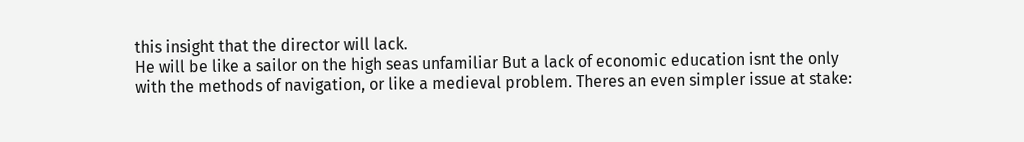this insight that the director will lack.
He will be like a sailor on the high seas unfamiliar But a lack of economic education isnt the only
with the methods of navigation, or like a medieval problem. Theres an even simpler issue at stake: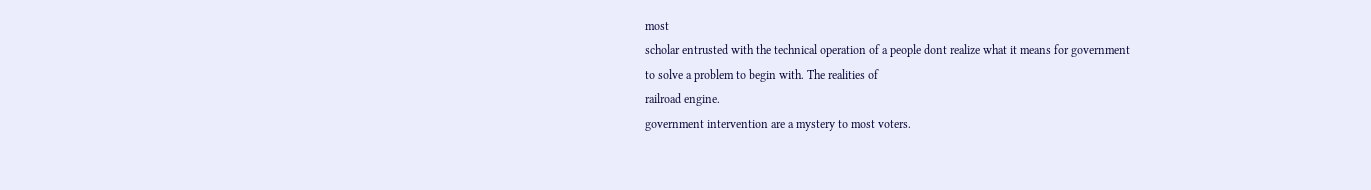most
scholar entrusted with the technical operation of a people dont realize what it means for government
to solve a problem to begin with. The realities of
railroad engine.
government intervention are a mystery to most voters.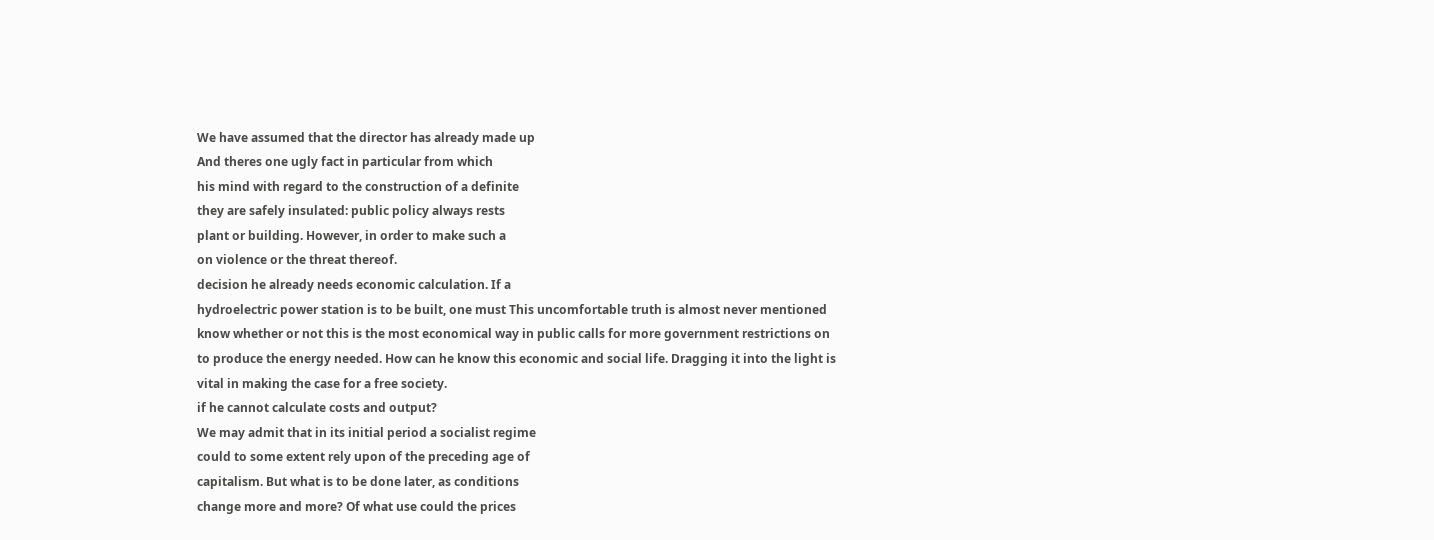We have assumed that the director has already made up
And theres one ugly fact in particular from which
his mind with regard to the construction of a definite
they are safely insulated: public policy always rests
plant or building. However, in order to make such a
on violence or the threat thereof.
decision he already needs economic calculation. If a
hydroelectric power station is to be built, one must This uncomfortable truth is almost never mentioned
know whether or not this is the most economical way in public calls for more government restrictions on
to produce the energy needed. How can he know this economic and social life. Dragging it into the light is
vital in making the case for a free society.
if he cannot calculate costs and output?
We may admit that in its initial period a socialist regime
could to some extent rely upon of the preceding age of
capitalism. But what is to be done later, as conditions
change more and more? Of what use could the prices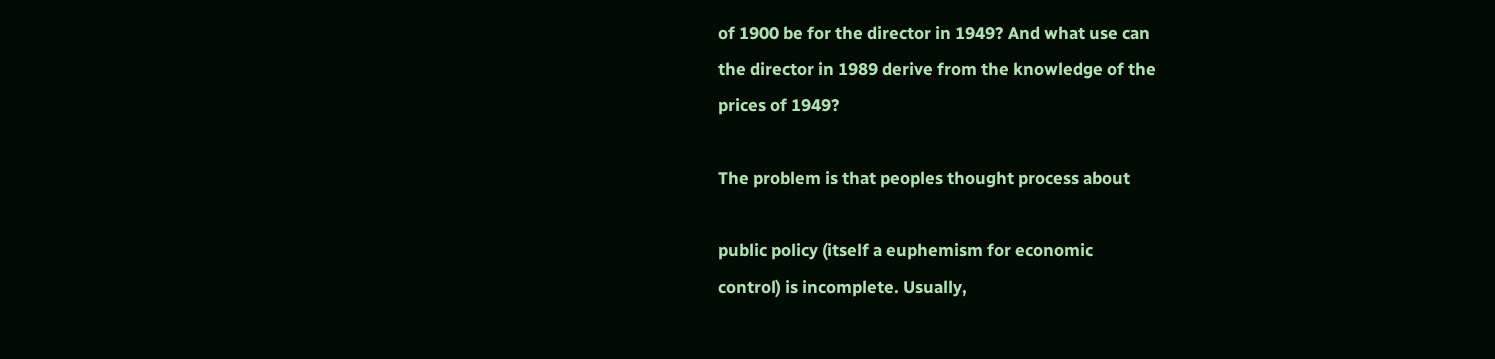of 1900 be for the director in 1949? And what use can
the director in 1989 derive from the knowledge of the
prices of 1949?

The problem is that peoples thought process about

public policy (itself a euphemism for economic
control) is incomplete. Usually,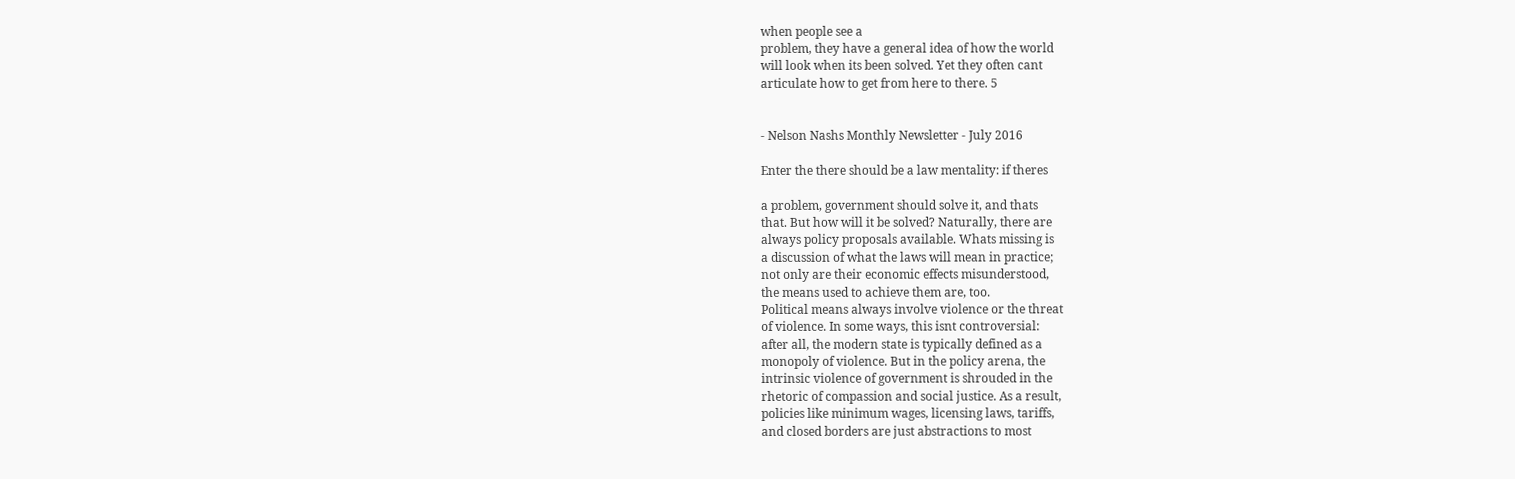when people see a
problem, they have a general idea of how the world
will look when its been solved. Yet they often cant
articulate how to get from here to there. 5


- Nelson Nashs Monthly Newsletter - July 2016

Enter the there should be a law mentality: if theres

a problem, government should solve it, and thats
that. But how will it be solved? Naturally, there are
always policy proposals available. Whats missing is
a discussion of what the laws will mean in practice;
not only are their economic effects misunderstood,
the means used to achieve them are, too.
Political means always involve violence or the threat
of violence. In some ways, this isnt controversial:
after all, the modern state is typically defined as a
monopoly of violence. But in the policy arena, the
intrinsic violence of government is shrouded in the
rhetoric of compassion and social justice. As a result,
policies like minimum wages, licensing laws, tariffs,
and closed borders are just abstractions to most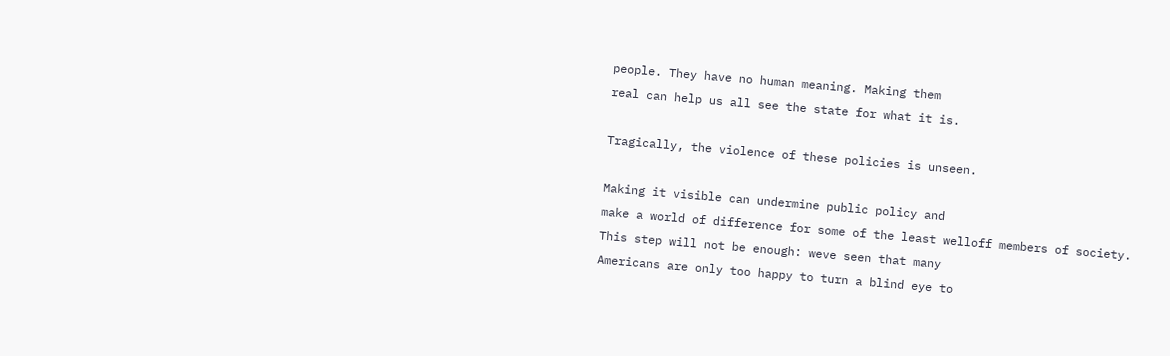people. They have no human meaning. Making them
real can help us all see the state for what it is.

Tragically, the violence of these policies is unseen.

Making it visible can undermine public policy and
make a world of difference for some of the least welloff members of society.
This step will not be enough: weve seen that many
Americans are only too happy to turn a blind eye to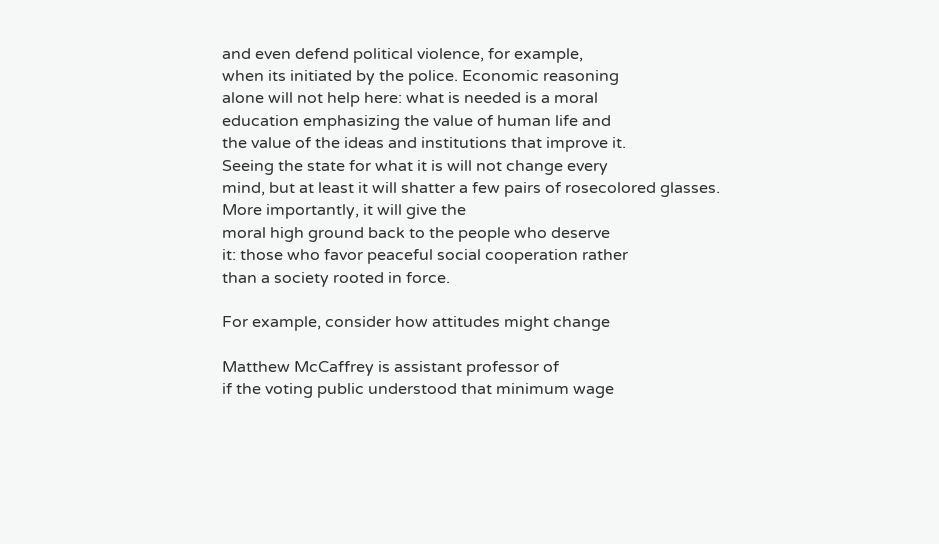and even defend political violence, for example,
when its initiated by the police. Economic reasoning
alone will not help here: what is needed is a moral
education emphasizing the value of human life and
the value of the ideas and institutions that improve it.
Seeing the state for what it is will not change every
mind, but at least it will shatter a few pairs of rosecolored glasses. More importantly, it will give the
moral high ground back to the people who deserve
it: those who favor peaceful social cooperation rather
than a society rooted in force.

For example, consider how attitudes might change

Matthew McCaffrey is assistant professor of
if the voting public understood that minimum wage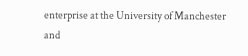enterprise at the University of Manchester and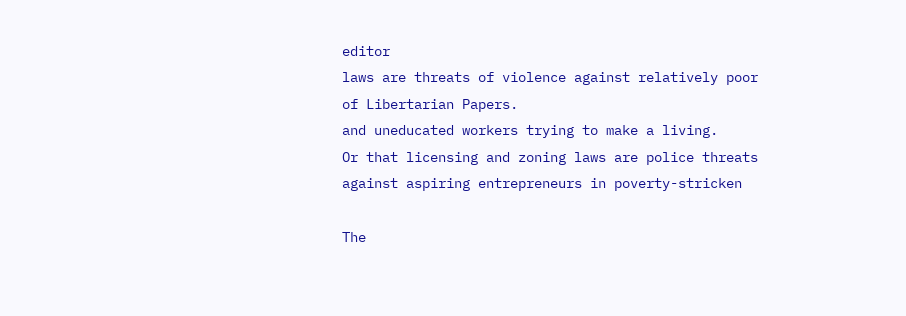editor
laws are threats of violence against relatively poor
of Libertarian Papers.
and uneducated workers trying to make a living.
Or that licensing and zoning laws are police threats
against aspiring entrepreneurs in poverty-stricken

The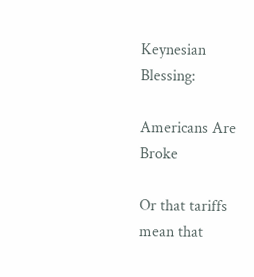Keynesian Blessing:

Americans Are Broke

Or that tariffs mean that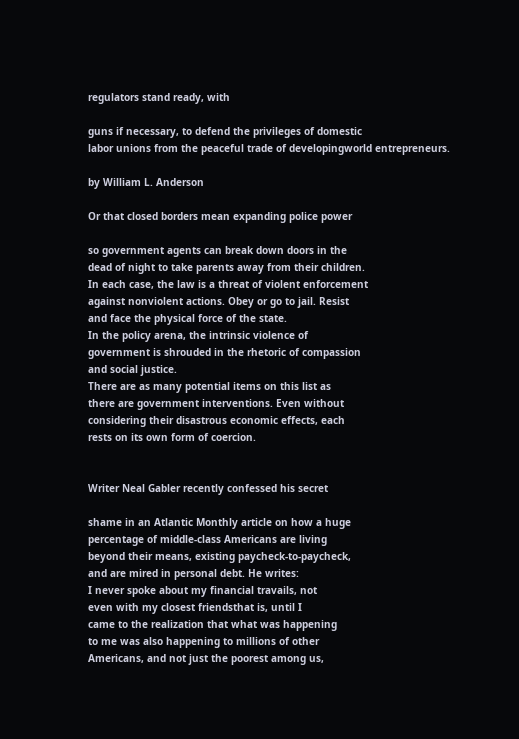regulators stand ready, with

guns if necessary, to defend the privileges of domestic
labor unions from the peaceful trade of developingworld entrepreneurs.

by William L. Anderson

Or that closed borders mean expanding police power

so government agents can break down doors in the
dead of night to take parents away from their children.
In each case, the law is a threat of violent enforcement
against nonviolent actions. Obey or go to jail. Resist
and face the physical force of the state.
In the policy arena, the intrinsic violence of
government is shrouded in the rhetoric of compassion
and social justice.
There are as many potential items on this list as
there are government interventions. Even without
considering their disastrous economic effects, each
rests on its own form of coercion.


Writer Neal Gabler recently confessed his secret

shame in an Atlantic Monthly article on how a huge
percentage of middle-class Americans are living
beyond their means, existing paycheck-to-paycheck,
and are mired in personal debt. He writes:
I never spoke about my financial travails, not
even with my closest friendsthat is, until I
came to the realization that what was happening
to me was also happening to millions of other
Americans, and not just the poorest among us,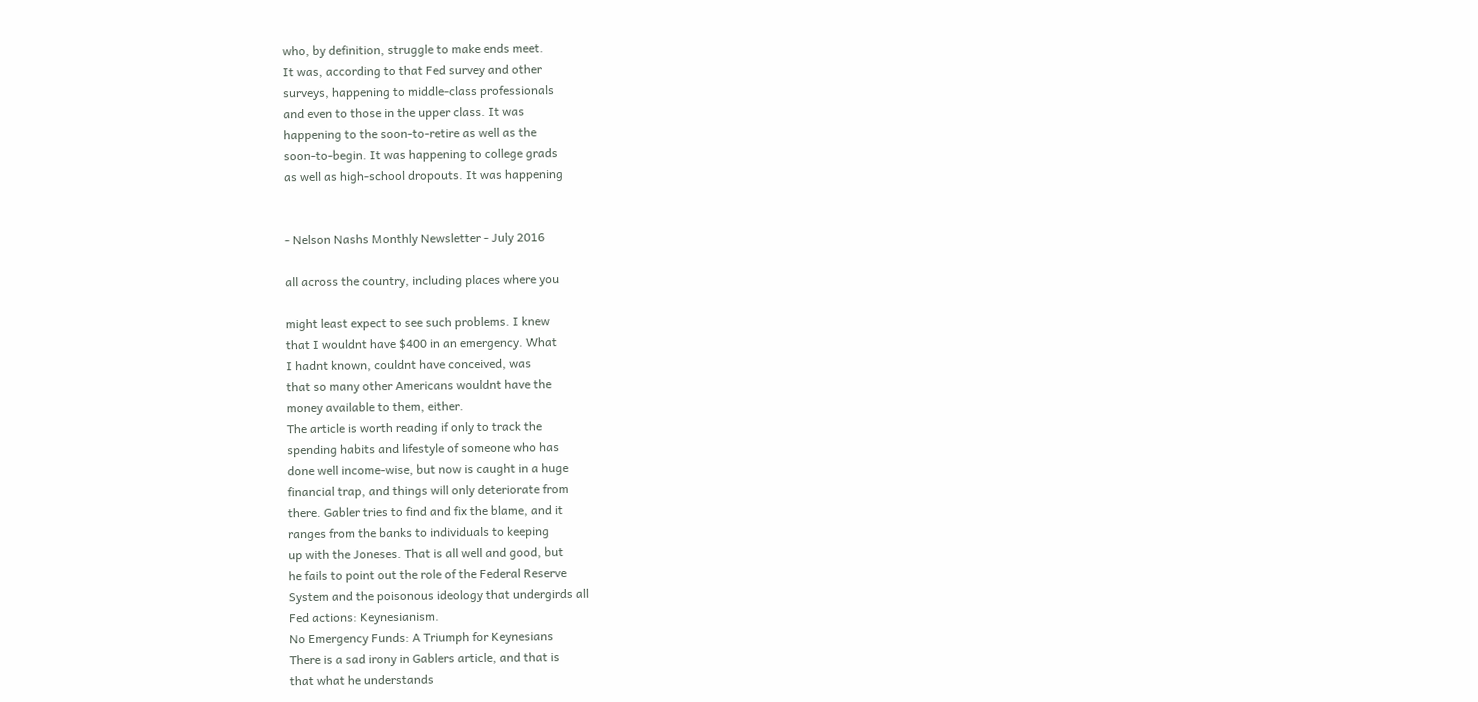who, by definition, struggle to make ends meet.
It was, according to that Fed survey and other
surveys, happening to middle-class professionals
and even to those in the upper class. It was
happening to the soon-to-retire as well as the
soon-to-begin. It was happening to college grads
as well as high-school dropouts. It was happening


- Nelson Nashs Monthly Newsletter - July 2016

all across the country, including places where you

might least expect to see such problems. I knew
that I wouldnt have $400 in an emergency. What
I hadnt known, couldnt have conceived, was
that so many other Americans wouldnt have the
money available to them, either.
The article is worth reading if only to track the
spending habits and lifestyle of someone who has
done well income-wise, but now is caught in a huge
financial trap, and things will only deteriorate from
there. Gabler tries to find and fix the blame, and it
ranges from the banks to individuals to keeping
up with the Joneses. That is all well and good, but
he fails to point out the role of the Federal Reserve
System and the poisonous ideology that undergirds all
Fed actions: Keynesianism.
No Emergency Funds: A Triumph for Keynesians
There is a sad irony in Gablers article, and that is
that what he understands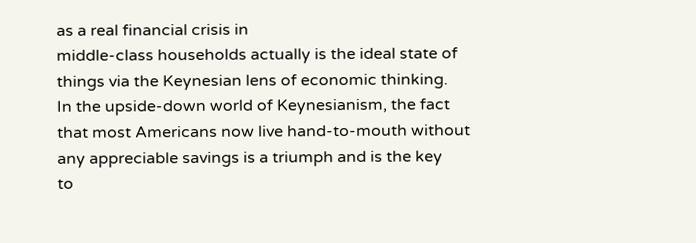as a real financial crisis in
middle-class households actually is the ideal state of
things via the Keynesian lens of economic thinking.
In the upside-down world of Keynesianism, the fact
that most Americans now live hand-to-mouth without
any appreciable savings is a triumph and is the key
to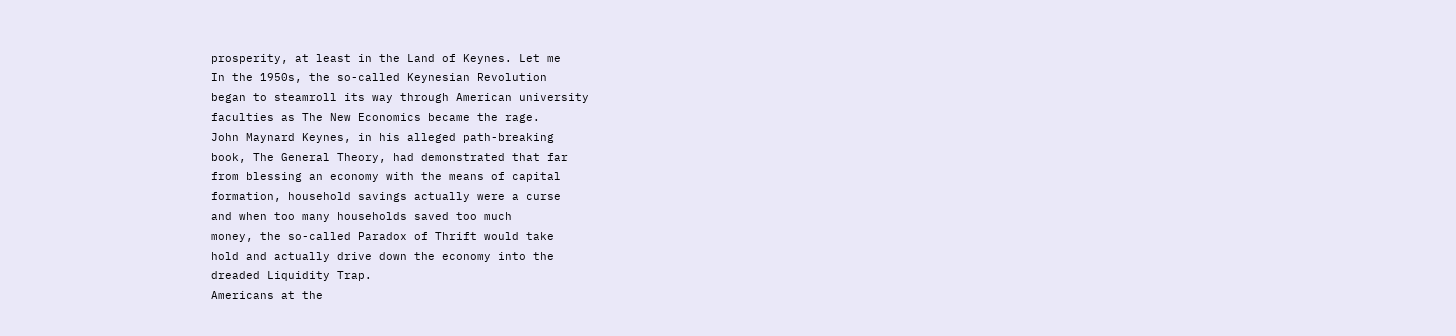prosperity, at least in the Land of Keynes. Let me
In the 1950s, the so-called Keynesian Revolution
began to steamroll its way through American university
faculties as The New Economics became the rage.
John Maynard Keynes, in his alleged path-breaking
book, The General Theory, had demonstrated that far
from blessing an economy with the means of capital
formation, household savings actually were a curse
and when too many households saved too much
money, the so-called Paradox of Thrift would take
hold and actually drive down the economy into the
dreaded Liquidity Trap.
Americans at the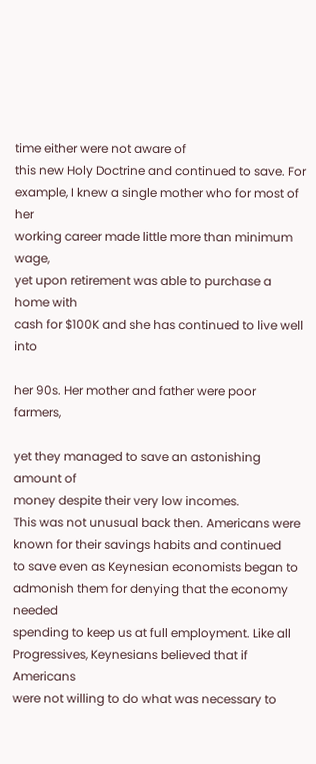time either were not aware of
this new Holy Doctrine and continued to save. For
example, I knew a single mother who for most of her
working career made little more than minimum wage,
yet upon retirement was able to purchase a home with
cash for $100K and she has continued to live well into

her 90s. Her mother and father were poor farmers,

yet they managed to save an astonishing amount of
money despite their very low incomes.
This was not unusual back then. Americans were
known for their savings habits and continued
to save even as Keynesian economists began to
admonish them for denying that the economy needed
spending to keep us at full employment. Like all
Progressives, Keynesians believed that if Americans
were not willing to do what was necessary to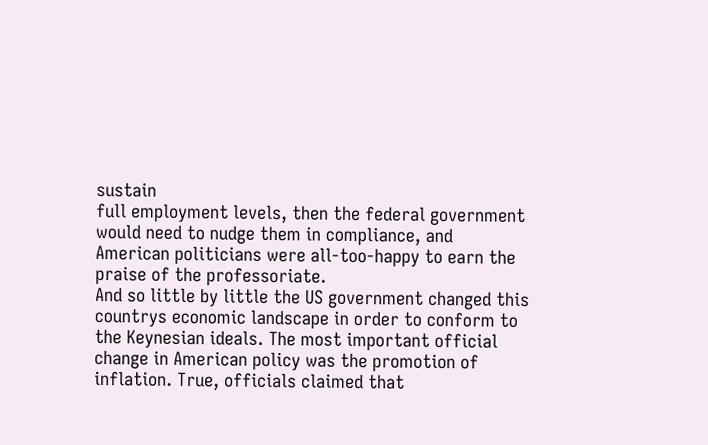sustain
full employment levels, then the federal government
would need to nudge them in compliance, and
American politicians were all-too-happy to earn the
praise of the professoriate.
And so little by little the US government changed this
countrys economic landscape in order to conform to
the Keynesian ideals. The most important official
change in American policy was the promotion of
inflation. True, officials claimed that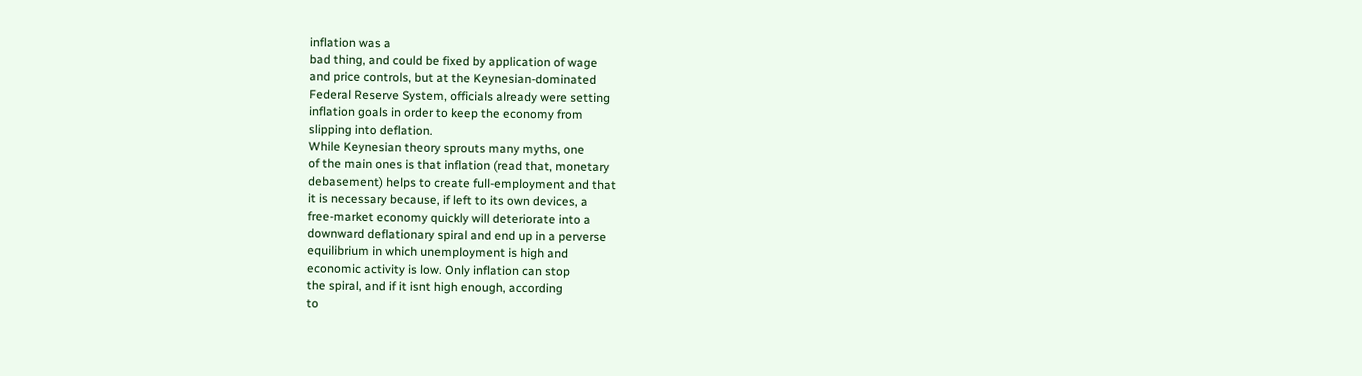inflation was a
bad thing, and could be fixed by application of wage
and price controls, but at the Keynesian-dominated
Federal Reserve System, officials already were setting
inflation goals in order to keep the economy from
slipping into deflation.
While Keynesian theory sprouts many myths, one
of the main ones is that inflation (read that, monetary
debasement) helps to create full-employment and that
it is necessary because, if left to its own devices, a
free-market economy quickly will deteriorate into a
downward deflationary spiral and end up in a perverse
equilibrium in which unemployment is high and
economic activity is low. Only inflation can stop
the spiral, and if it isnt high enough, according
to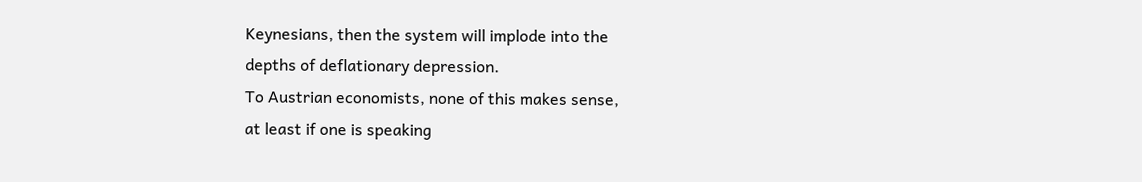Keynesians, then the system will implode into the
depths of deflationary depression.
To Austrian economists, none of this makes sense,
at least if one is speaking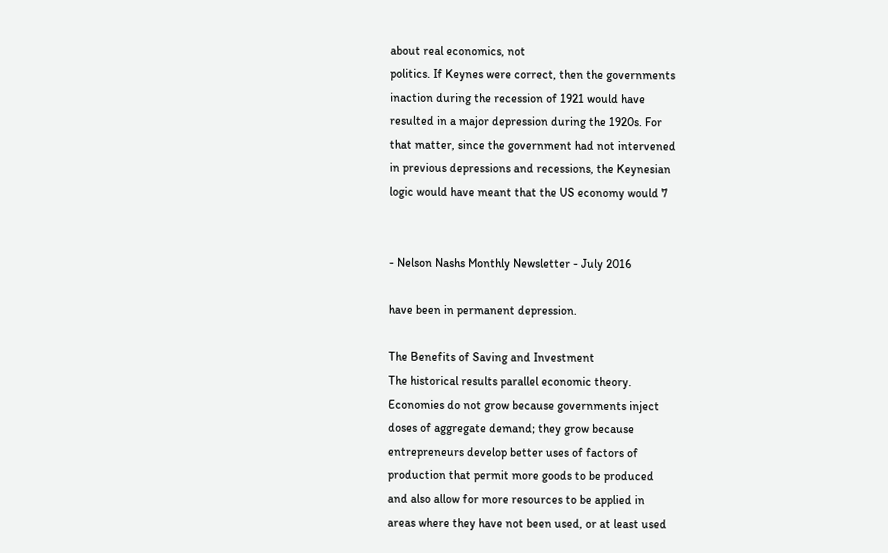about real economics, not
politics. If Keynes were correct, then the governments
inaction during the recession of 1921 would have
resulted in a major depression during the 1920s. For
that matter, since the government had not intervened
in previous depressions and recessions, the Keynesian
logic would have meant that the US economy would 7


- Nelson Nashs Monthly Newsletter - July 2016

have been in permanent depression.

The Benefits of Saving and Investment
The historical results parallel economic theory.
Economies do not grow because governments inject
doses of aggregate demand; they grow because
entrepreneurs develop better uses of factors of
production that permit more goods to be produced
and also allow for more resources to be applied in
areas where they have not been used, or at least used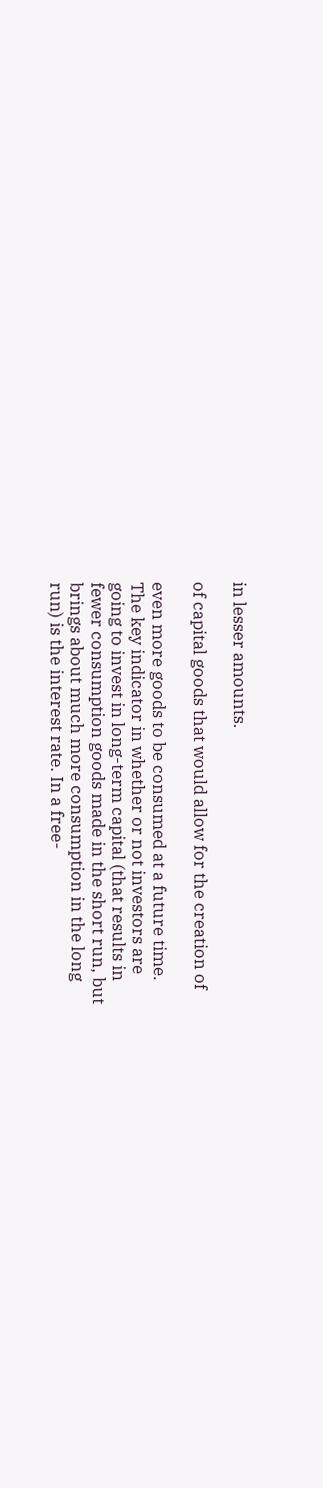in lesser amounts.

of capital goods that would allow for the creation of

even more goods to be consumed at a future time.
The key indicator in whether or not investors are
going to invest in long-term capital (that results in
fewer consumption goods made in the short run, but
brings about much more consumption in the long
run) is the interest rate. In a free-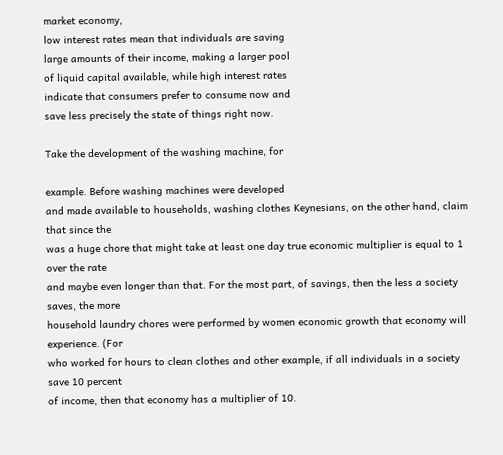market economy,
low interest rates mean that individuals are saving
large amounts of their income, making a larger pool
of liquid capital available, while high interest rates
indicate that consumers prefer to consume now and
save less precisely the state of things right now.

Take the development of the washing machine, for

example. Before washing machines were developed
and made available to households, washing clothes Keynesians, on the other hand, claim that since the
was a huge chore that might take at least one day true economic multiplier is equal to 1 over the rate
and maybe even longer than that. For the most part, of savings, then the less a society saves, the more
household laundry chores were performed by women economic growth that economy will experience. (For
who worked for hours to clean clothes and other example, if all individuals in a society save 10 percent
of income, then that economy has a multiplier of 10.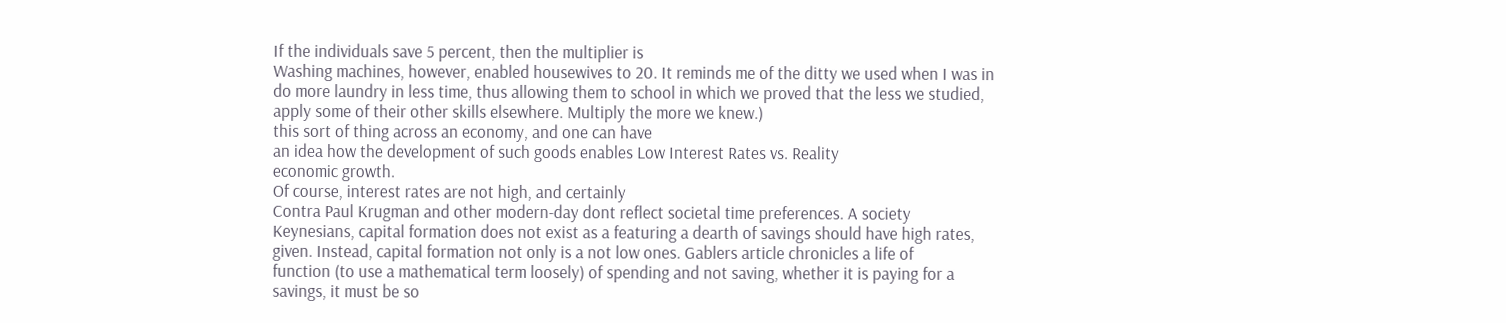If the individuals save 5 percent, then the multiplier is
Washing machines, however, enabled housewives to 20. It reminds me of the ditty we used when I was in
do more laundry in less time, thus allowing them to school in which we proved that the less we studied,
apply some of their other skills elsewhere. Multiply the more we knew.)
this sort of thing across an economy, and one can have
an idea how the development of such goods enables Low Interest Rates vs. Reality
economic growth.
Of course, interest rates are not high, and certainly
Contra Paul Krugman and other modern-day dont reflect societal time preferences. A society
Keynesians, capital formation does not exist as a featuring a dearth of savings should have high rates,
given. Instead, capital formation not only is a not low ones. Gablers article chronicles a life of
function (to use a mathematical term loosely) of spending and not saving, whether it is paying for a
savings, it must be so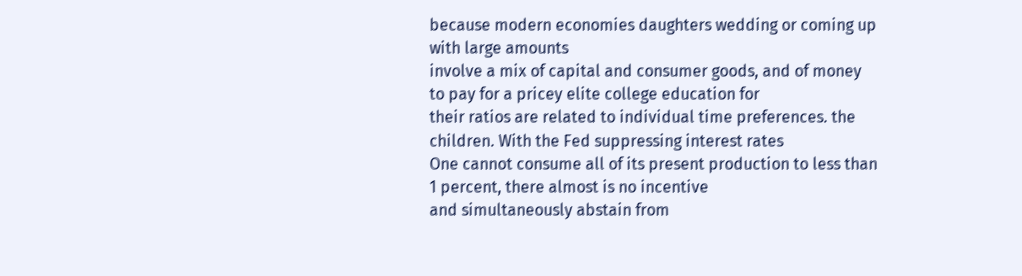because modern economies daughters wedding or coming up with large amounts
involve a mix of capital and consumer goods, and of money to pay for a pricey elite college education for
their ratios are related to individual time preferences. the children. With the Fed suppressing interest rates
One cannot consume all of its present production to less than 1 percent, there almost is no incentive
and simultaneously abstain from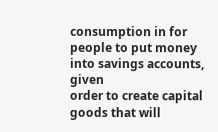consumption in for people to put money into savings accounts, given
order to create capital goods that will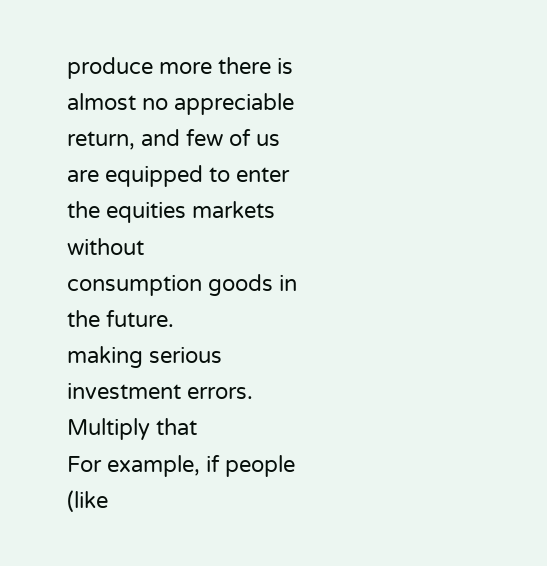produce more there is almost no appreciable return, and few of us
are equipped to enter the equities markets without
consumption goods in the future.
making serious investment errors. Multiply that
For example, if people (like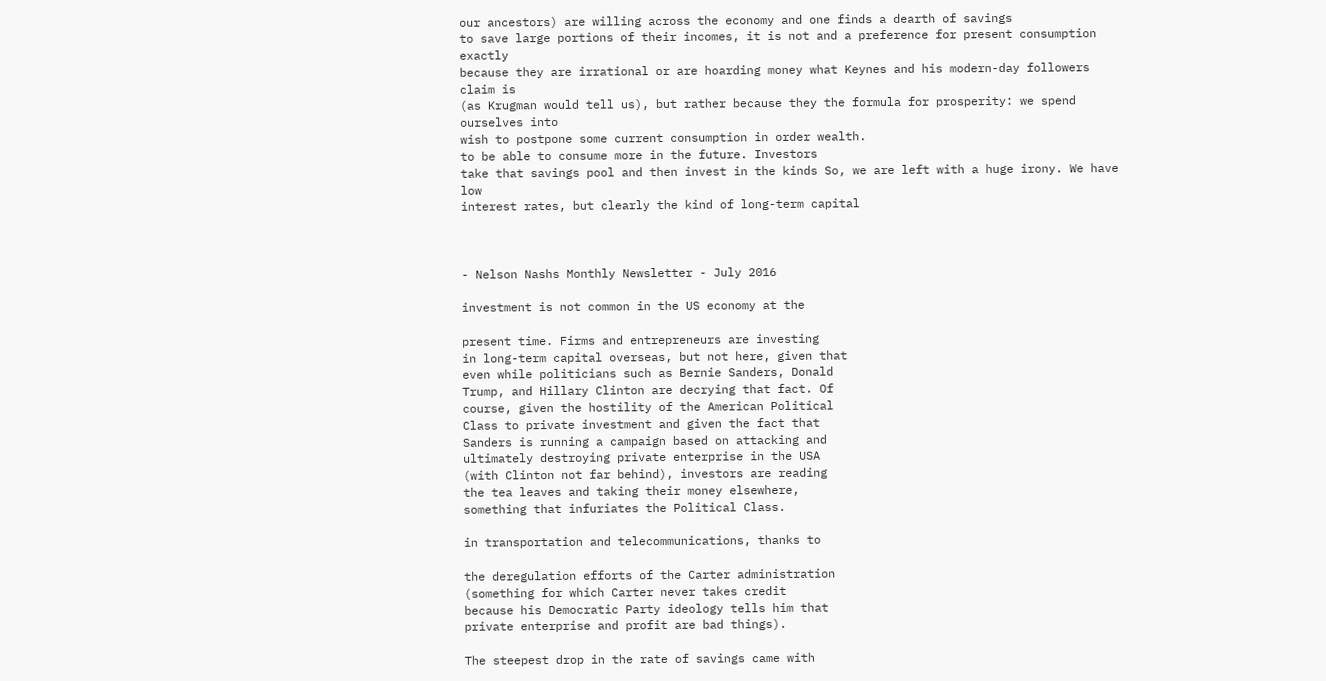our ancestors) are willing across the economy and one finds a dearth of savings
to save large portions of their incomes, it is not and a preference for present consumption exactly
because they are irrational or are hoarding money what Keynes and his modern-day followers claim is
(as Krugman would tell us), but rather because they the formula for prosperity: we spend ourselves into
wish to postpone some current consumption in order wealth.
to be able to consume more in the future. Investors
take that savings pool and then invest in the kinds So, we are left with a huge irony. We have low
interest rates, but clearly the kind of long-term capital



- Nelson Nashs Monthly Newsletter - July 2016

investment is not common in the US economy at the

present time. Firms and entrepreneurs are investing
in long-term capital overseas, but not here, given that
even while politicians such as Bernie Sanders, Donald
Trump, and Hillary Clinton are decrying that fact. Of
course, given the hostility of the American Political
Class to private investment and given the fact that
Sanders is running a campaign based on attacking and
ultimately destroying private enterprise in the USA
(with Clinton not far behind), investors are reading
the tea leaves and taking their money elsewhere,
something that infuriates the Political Class.

in transportation and telecommunications, thanks to

the deregulation efforts of the Carter administration
(something for which Carter never takes credit
because his Democratic Party ideology tells him that
private enterprise and profit are bad things).

The steepest drop in the rate of savings came with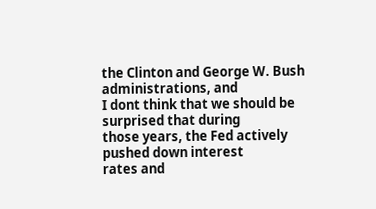the Clinton and George W. Bush administrations, and
I dont think that we should be surprised that during
those years, the Fed actively pushed down interest
rates and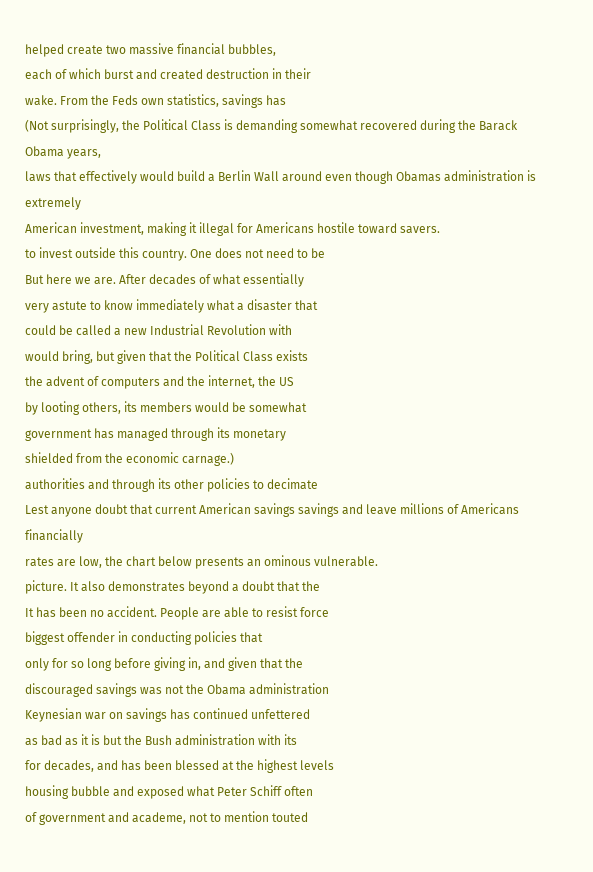helped create two massive financial bubbles,
each of which burst and created destruction in their
wake. From the Feds own statistics, savings has
(Not surprisingly, the Political Class is demanding somewhat recovered during the Barack Obama years,
laws that effectively would build a Berlin Wall around even though Obamas administration is extremely
American investment, making it illegal for Americans hostile toward savers.
to invest outside this country. One does not need to be
But here we are. After decades of what essentially
very astute to know immediately what a disaster that
could be called a new Industrial Revolution with
would bring, but given that the Political Class exists
the advent of computers and the internet, the US
by looting others, its members would be somewhat
government has managed through its monetary
shielded from the economic carnage.)
authorities and through its other policies to decimate
Lest anyone doubt that current American savings savings and leave millions of Americans financially
rates are low, the chart below presents an ominous vulnerable.
picture. It also demonstrates beyond a doubt that the
It has been no accident. People are able to resist force
biggest offender in conducting policies that
only for so long before giving in, and given that the
discouraged savings was not the Obama administration
Keynesian war on savings has continued unfettered
as bad as it is but the Bush administration with its
for decades, and has been blessed at the highest levels
housing bubble and exposed what Peter Schiff often
of government and academe, not to mention touted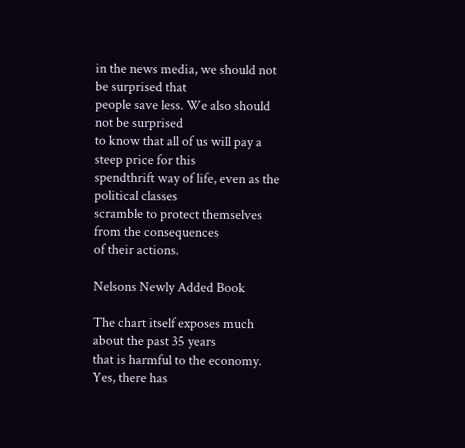in the news media, we should not be surprised that
people save less. We also should not be surprised
to know that all of us will pay a steep price for this
spendthrift way of life, even as the political classes
scramble to protect themselves from the consequences
of their actions.

Nelsons Newly Added Book

The chart itself exposes much about the past 35 years
that is harmful to the economy. Yes, there has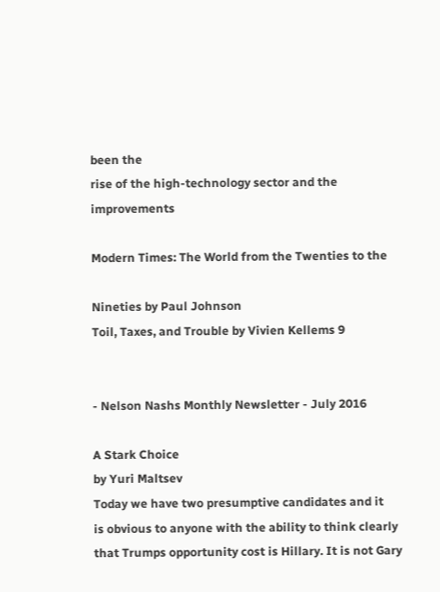been the
rise of the high-technology sector and the improvements

Modern Times: The World from the Twenties to the

Nineties by Paul Johnson
Toil, Taxes, and Trouble by Vivien Kellems 9


- Nelson Nashs Monthly Newsletter - July 2016

A Stark Choice
by Yuri Maltsev
Today we have two presumptive candidates and it
is obvious to anyone with the ability to think clearly
that Trumps opportunity cost is Hillary. It is not Gary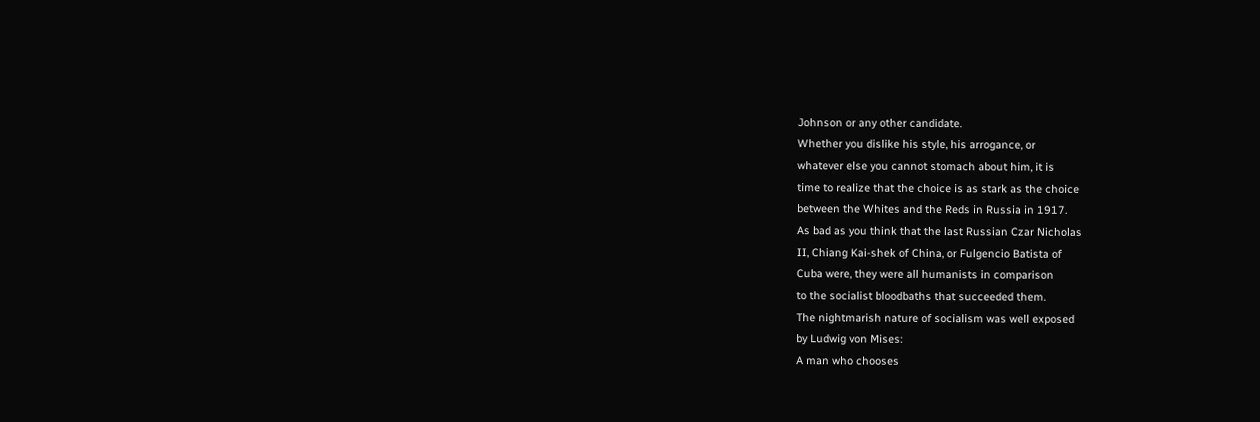Johnson or any other candidate.
Whether you dislike his style, his arrogance, or
whatever else you cannot stomach about him, it is
time to realize that the choice is as stark as the choice
between the Whites and the Reds in Russia in 1917.
As bad as you think that the last Russian Czar Nicholas
II, Chiang Kai-shek of China, or Fulgencio Batista of
Cuba were, they were all humanists in comparison
to the socialist bloodbaths that succeeded them.
The nightmarish nature of socialism was well exposed
by Ludwig von Mises:
A man who chooses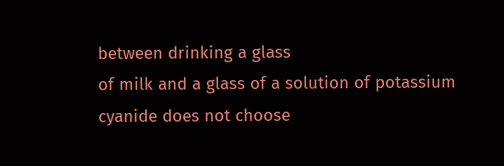between drinking a glass
of milk and a glass of a solution of potassium
cyanide does not choose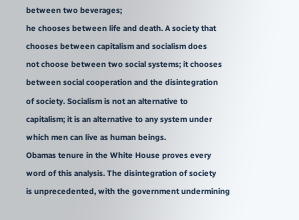between two beverages;
he chooses between life and death. A society that
chooses between capitalism and socialism does
not choose between two social systems; it chooses
between social cooperation and the disintegration
of society. Socialism is not an alternative to
capitalism; it is an alternative to any system under
which men can live as human beings.
Obamas tenure in the White House proves every
word of this analysis. The disintegration of society
is unprecedented, with the government undermining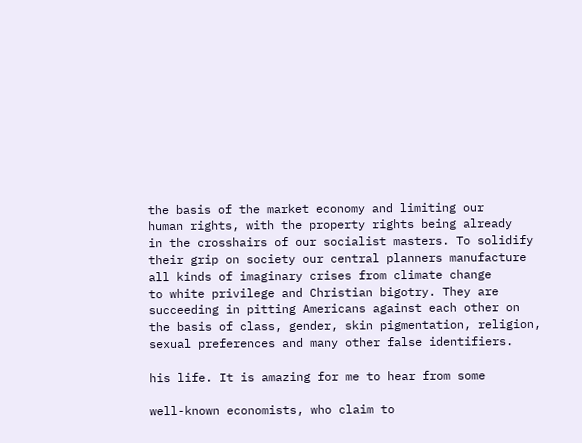the basis of the market economy and limiting our
human rights, with the property rights being already
in the crosshairs of our socialist masters. To solidify
their grip on society our central planners manufacture
all kinds of imaginary crises from climate change
to white privilege and Christian bigotry. They are
succeeding in pitting Americans against each other on
the basis of class, gender, skin pigmentation, religion,
sexual preferences and many other false identifiers.

his life. It is amazing for me to hear from some

well-known economists, who claim to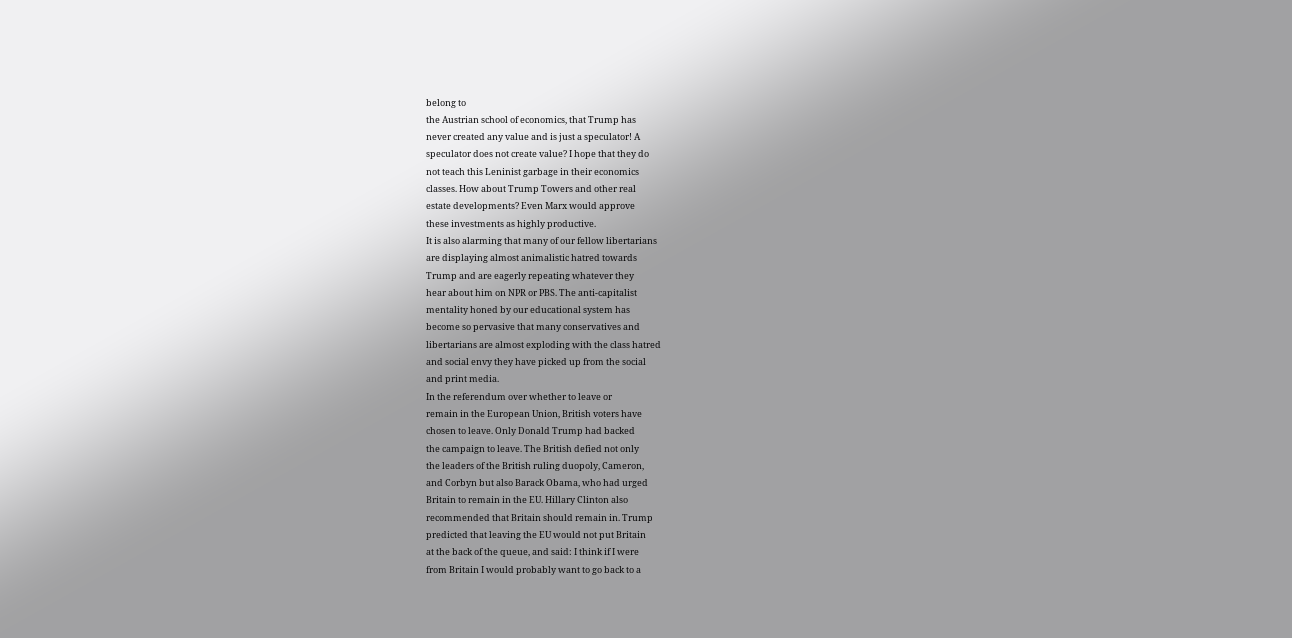belong to
the Austrian school of economics, that Trump has
never created any value and is just a speculator! A
speculator does not create value? I hope that they do
not teach this Leninist garbage in their economics
classes. How about Trump Towers and other real
estate developments? Even Marx would approve
these investments as highly productive.
It is also alarming that many of our fellow libertarians
are displaying almost animalistic hatred towards
Trump and are eagerly repeating whatever they
hear about him on NPR or PBS. The anti-capitalist
mentality honed by our educational system has
become so pervasive that many conservatives and
libertarians are almost exploding with the class hatred
and social envy they have picked up from the social
and print media.
In the referendum over whether to leave or
remain in the European Union, British voters have
chosen to leave. Only Donald Trump had backed
the campaign to leave. The British defied not only
the leaders of the British ruling duopoly, Cameron,
and Corbyn but also Barack Obama, who had urged
Britain to remain in the EU. Hillary Clinton also
recommended that Britain should remain in. Trump
predicted that leaving the EU would not put Britain
at the back of the queue, and said: I think if I were
from Britain I would probably want to go back to a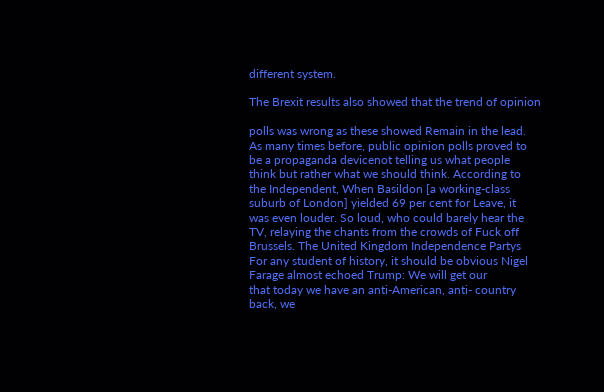different system.

The Brexit results also showed that the trend of opinion

polls was wrong as these showed Remain in the lead.
As many times before, public opinion polls proved to
be a propaganda devicenot telling us what people
think but rather what we should think. According to
the Independent, When Basildon [a working-class
suburb of London] yielded 69 per cent for Leave, it
was even louder. So loud, who could barely hear the
TV, relaying the chants from the crowds of Fuck off
Brussels. The United Kingdom Independence Partys
For any student of history, it should be obvious Nigel Farage almost echoed Trump: We will get our
that today we have an anti-American, anti- country back, we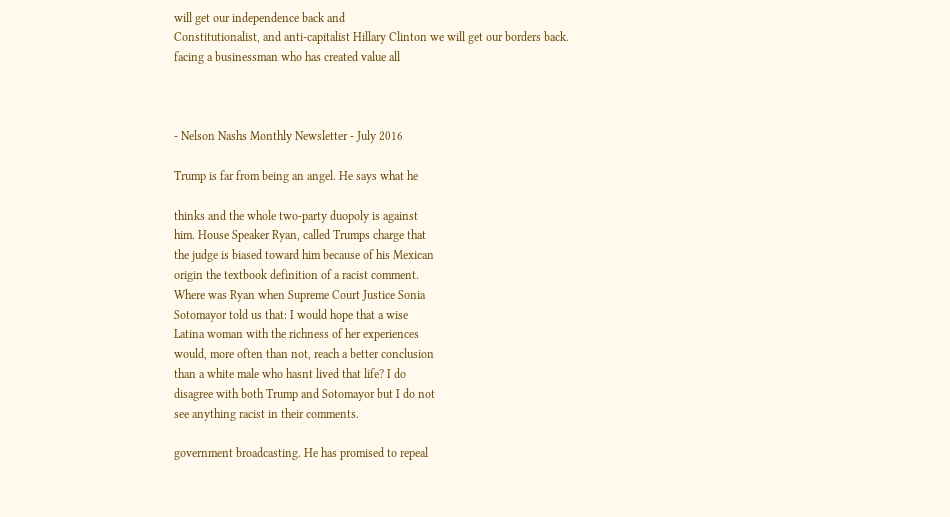will get our independence back and
Constitutionalist, and anti-capitalist Hillary Clinton we will get our borders back.
facing a businessman who has created value all



- Nelson Nashs Monthly Newsletter - July 2016

Trump is far from being an angel. He says what he

thinks and the whole two-party duopoly is against
him. House Speaker Ryan, called Trumps charge that
the judge is biased toward him because of his Mexican
origin the textbook definition of a racist comment.
Where was Ryan when Supreme Court Justice Sonia
Sotomayor told us that: I would hope that a wise
Latina woman with the richness of her experiences
would, more often than not, reach a better conclusion
than a white male who hasnt lived that life? I do
disagree with both Trump and Sotomayor but I do not
see anything racist in their comments.

government broadcasting. He has promised to repeal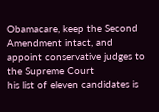Obamacare, keep the Second Amendment intact, and
appoint conservative judges to the Supreme Court
his list of eleven candidates is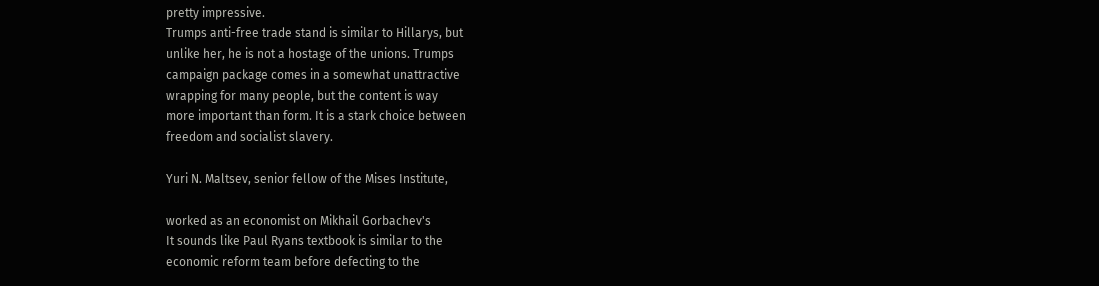pretty impressive.
Trumps anti-free trade stand is similar to Hillarys, but
unlike her, he is not a hostage of the unions. Trumps
campaign package comes in a somewhat unattractive
wrapping for many people, but the content is way
more important than form. It is a stark choice between
freedom and socialist slavery.

Yuri N. Maltsev, senior fellow of the Mises Institute,

worked as an economist on Mikhail Gorbachev's
It sounds like Paul Ryans textbook is similar to the
economic reform team before defecting to the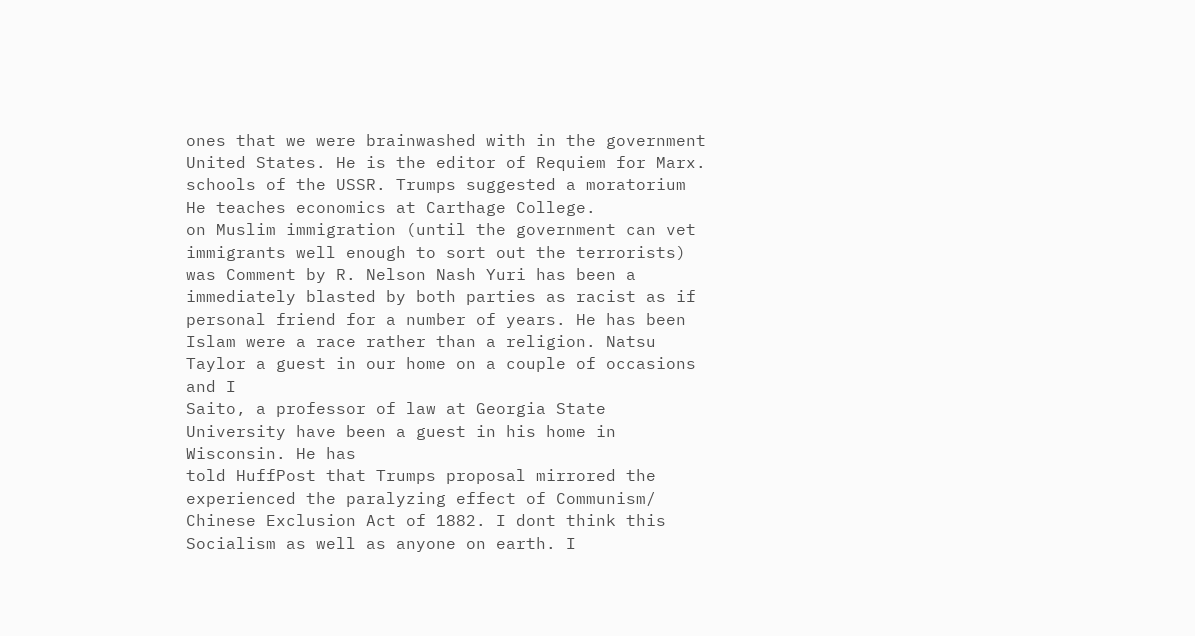ones that we were brainwashed with in the government
United States. He is the editor of Requiem for Marx.
schools of the USSR. Trumps suggested a moratorium
He teaches economics at Carthage College.
on Muslim immigration (until the government can vet
immigrants well enough to sort out the terrorists) was Comment by R. Nelson Nash Yuri has been a
immediately blasted by both parties as racist as if personal friend for a number of years. He has been
Islam were a race rather than a religion. Natsu Taylor a guest in our home on a couple of occasions and I
Saito, a professor of law at Georgia State University have been a guest in his home in Wisconsin. He has
told HuffPost that Trumps proposal mirrored the experienced the paralyzing effect of Communism/
Chinese Exclusion Act of 1882. I dont think this Socialism as well as anyone on earth. I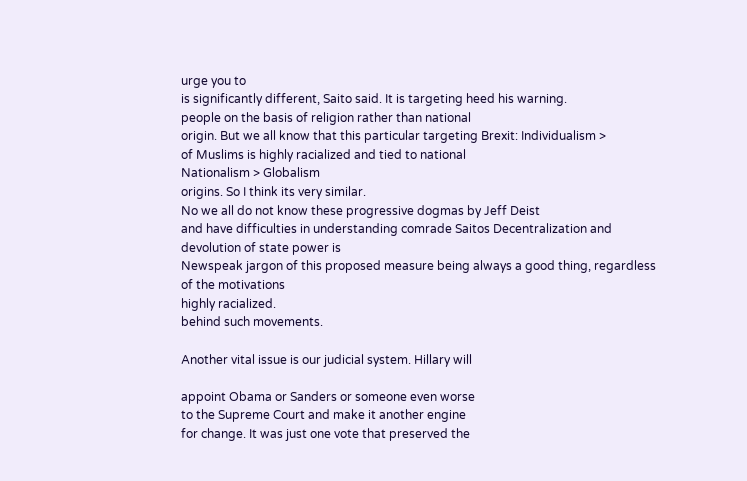urge you to
is significantly different, Saito said. It is targeting heed his warning.
people on the basis of religion rather than national
origin. But we all know that this particular targeting Brexit: Individualism >
of Muslims is highly racialized and tied to national
Nationalism > Globalism
origins. So I think its very similar.
No we all do not know these progressive dogmas by Jeff Deist
and have difficulties in understanding comrade Saitos Decentralization and devolution of state power is
Newspeak jargon of this proposed measure being always a good thing, regardless of the motivations
highly racialized.
behind such movements.

Another vital issue is our judicial system. Hillary will

appoint Obama or Sanders or someone even worse
to the Supreme Court and make it another engine
for change. It was just one vote that preserved the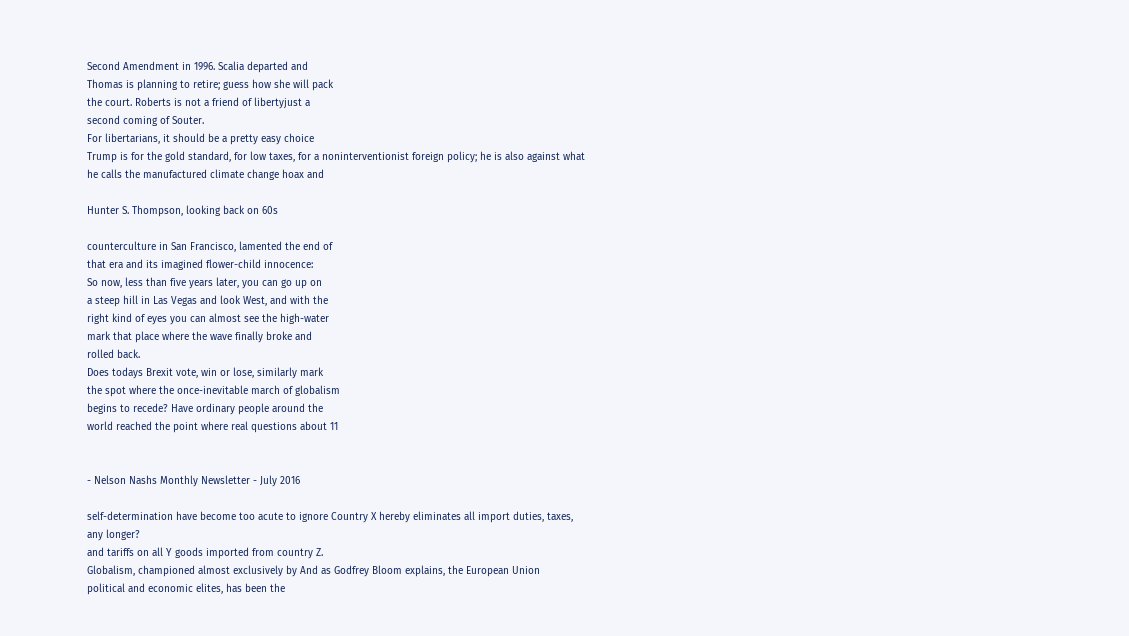Second Amendment in 1996. Scalia departed and
Thomas is planning to retire; guess how she will pack
the court. Roberts is not a friend of libertyjust a
second coming of Souter.
For libertarians, it should be a pretty easy choice
Trump is for the gold standard, for low taxes, for a noninterventionist foreign policy; he is also against what
he calls the manufactured climate change hoax and

Hunter S. Thompson, looking back on 60s

counterculture in San Francisco, lamented the end of
that era and its imagined flower-child innocence:
So now, less than five years later, you can go up on
a steep hill in Las Vegas and look West, and with the
right kind of eyes you can almost see the high-water
mark that place where the wave finally broke and
rolled back.
Does todays Brexit vote, win or lose, similarly mark
the spot where the once-inevitable march of globalism
begins to recede? Have ordinary people around the
world reached the point where real questions about 11


- Nelson Nashs Monthly Newsletter - July 2016

self-determination have become too acute to ignore Country X hereby eliminates all import duties, taxes,
any longer?
and tariffs on all Y goods imported from country Z.
Globalism, championed almost exclusively by And as Godfrey Bloom explains, the European Union
political and economic elites, has been the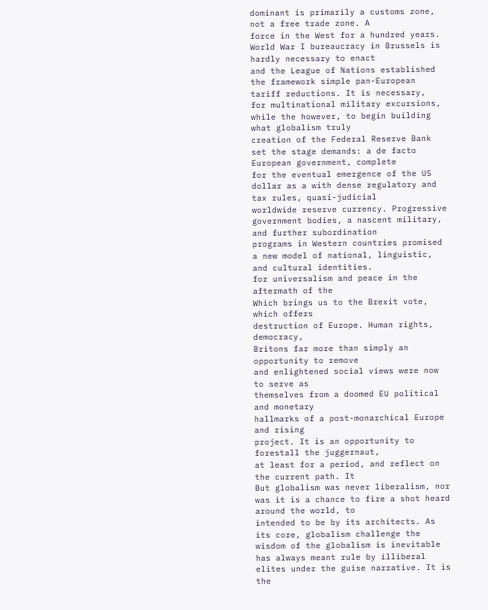dominant is primarily a customs zone, not a free trade zone. A
force in the West for a hundred years. World War I bureaucracy in Brussels is hardly necessary to enact
and the League of Nations established the framework simple pan-European tariff reductions. It is necessary,
for multinational military excursions, while the however, to begin building what globalism truly
creation of the Federal Reserve Bank set the stage demands: a de facto European government, complete
for the eventual emergence of the US dollar as a with dense regulatory and tax rules, quasi-judicial
worldwide reserve currency. Progressive government bodies, a nascent military, and further subordination
programs in Western countries promised a new model of national, linguistic, and cultural identities.
for universalism and peace in the aftermath of the
Which brings us to the Brexit vote, which offers
destruction of Europe. Human rights, democracy,
Britons far more than simply an opportunity to remove
and enlightened social views were now to serve as
themselves from a doomed EU political and monetary
hallmarks of a post-monarchical Europe and rising
project. It is an opportunity to forestall the juggernaut,
at least for a period, and reflect on the current path. It
But globalism was never liberalism, nor was it is a chance to fire a shot heard around the world, to
intended to be by its architects. As its core, globalism challenge the wisdom of the globalism is inevitable
has always meant rule by illiberal elites under the guise narrative. It is the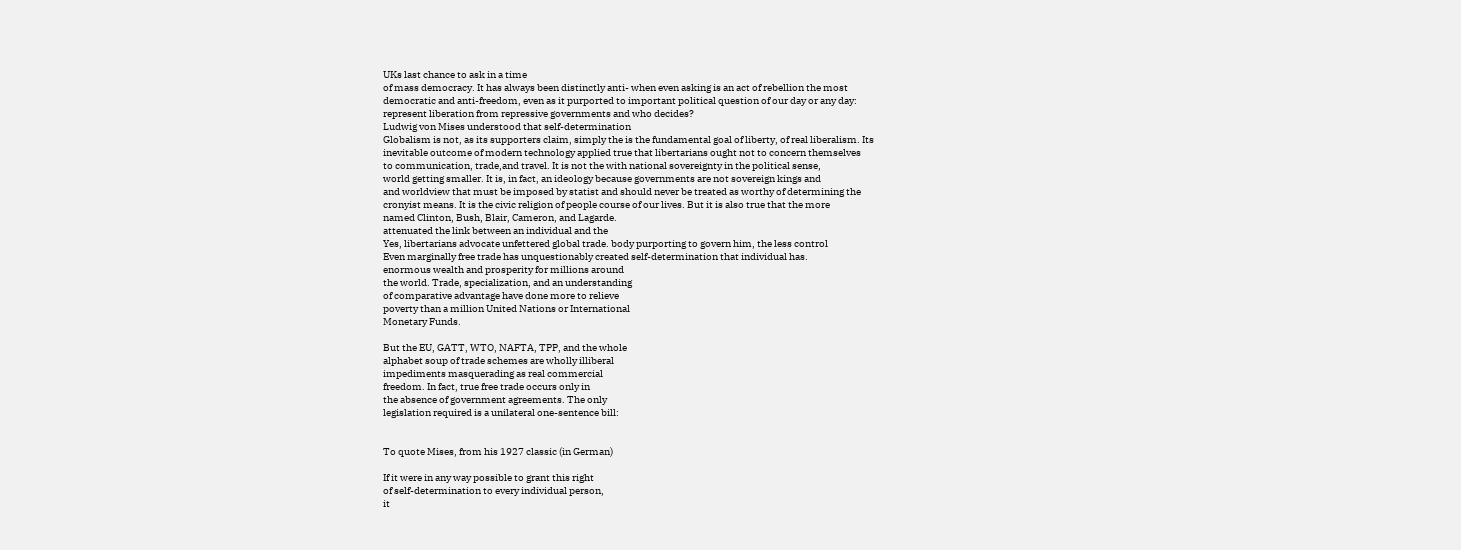UKs last chance to ask in a time
of mass democracy. It has always been distinctly anti- when even asking is an act of rebellion the most
democratic and anti-freedom, even as it purported to important political question of our day or any day:
represent liberation from repressive governments and who decides?
Ludwig von Mises understood that self-determination
Globalism is not, as its supporters claim, simply the is the fundamental goal of liberty, of real liberalism. Its
inevitable outcome of modern technology applied true that libertarians ought not to concern themselves
to communication, trade,and travel. It is not the with national sovereignty in the political sense,
world getting smaller. It is, in fact, an ideology because governments are not sovereign kings and
and worldview that must be imposed by statist and should never be treated as worthy of determining the
cronyist means. It is the civic religion of people course of our lives. But it is also true that the more
named Clinton, Bush, Blair, Cameron, and Lagarde.
attenuated the link between an individual and the
Yes, libertarians advocate unfettered global trade. body purporting to govern him, the less control
Even marginally free trade has unquestionably created self-determination that individual has.
enormous wealth and prosperity for millions around
the world. Trade, specialization, and an understanding
of comparative advantage have done more to relieve
poverty than a million United Nations or International
Monetary Funds.

But the EU, GATT, WTO, NAFTA, TPP, and the whole
alphabet soup of trade schemes are wholly illiberal
impediments masquerading as real commercial
freedom. In fact, true free trade occurs only in
the absence of government agreements. The only
legislation required is a unilateral one-sentence bill:


To quote Mises, from his 1927 classic (in German)

If it were in any way possible to grant this right
of self-determination to every individual person,
it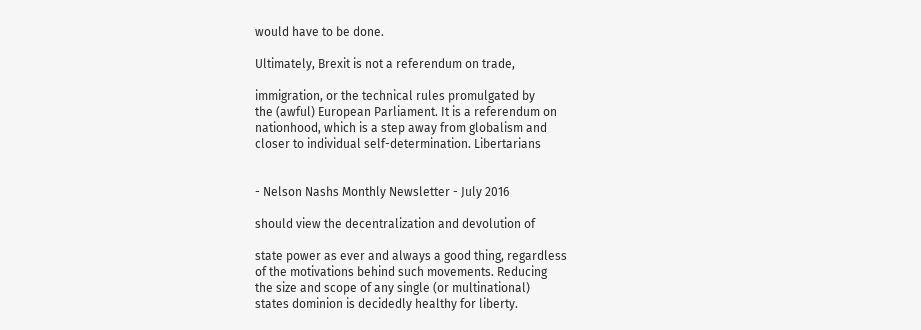would have to be done.

Ultimately, Brexit is not a referendum on trade,

immigration, or the technical rules promulgated by
the (awful) European Parliament. It is a referendum on
nationhood, which is a step away from globalism and
closer to individual self-determination. Libertarians


- Nelson Nashs Monthly Newsletter - July 2016

should view the decentralization and devolution of

state power as ever and always a good thing, regardless
of the motivations behind such movements. Reducing
the size and scope of any single (or multinational)
states dominion is decidedly healthy for liberty.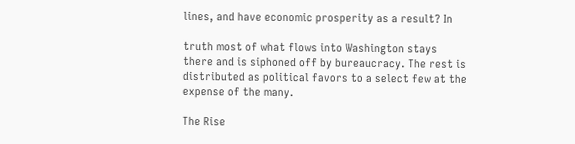lines, and have economic prosperity as a result? In

truth most of what flows into Washington stays
there and is siphoned off by bureaucracy. The rest is
distributed as political favors to a select few at the
expense of the many.

The Rise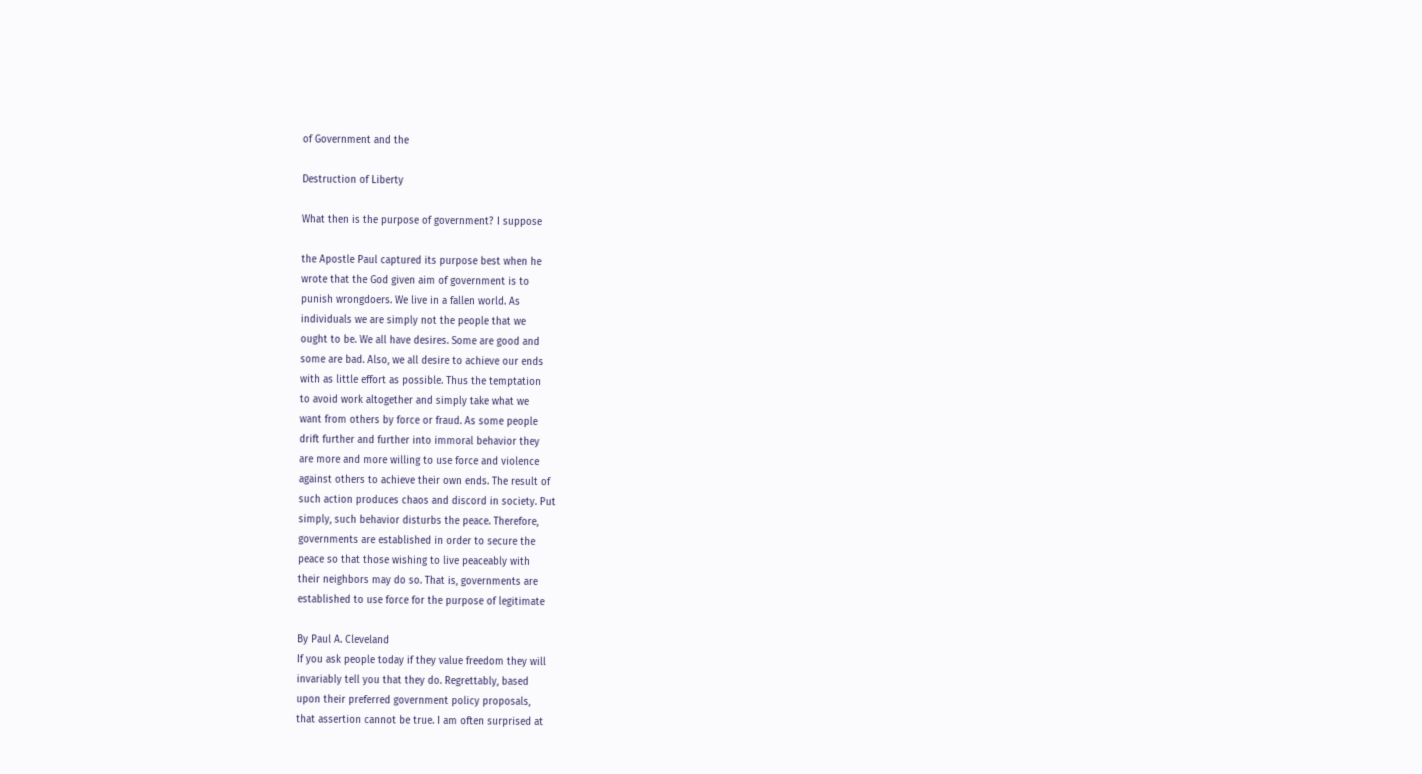of Government and the

Destruction of Liberty

What then is the purpose of government? I suppose

the Apostle Paul captured its purpose best when he
wrote that the God given aim of government is to
punish wrongdoers. We live in a fallen world. As
individuals we are simply not the people that we
ought to be. We all have desires. Some are good and
some are bad. Also, we all desire to achieve our ends
with as little effort as possible. Thus the temptation
to avoid work altogether and simply take what we
want from others by force or fraud. As some people
drift further and further into immoral behavior they
are more and more willing to use force and violence
against others to achieve their own ends. The result of
such action produces chaos and discord in society. Put
simply, such behavior disturbs the peace. Therefore,
governments are established in order to secure the
peace so that those wishing to live peaceably with
their neighbors may do so. That is, governments are
established to use force for the purpose of legitimate

By Paul A. Cleveland
If you ask people today if they value freedom they will
invariably tell you that they do. Regrettably, based
upon their preferred government policy proposals,
that assertion cannot be true. I am often surprised at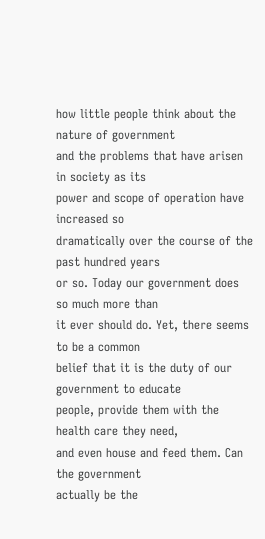how little people think about the nature of government
and the problems that have arisen in society as its
power and scope of operation have increased so
dramatically over the course of the past hundred years
or so. Today our government does so much more than
it ever should do. Yet, there seems to be a common
belief that it is the duty of our government to educate
people, provide them with the health care they need,
and even house and feed them. Can the government
actually be the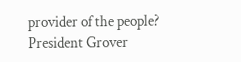provider of the people?
President Grover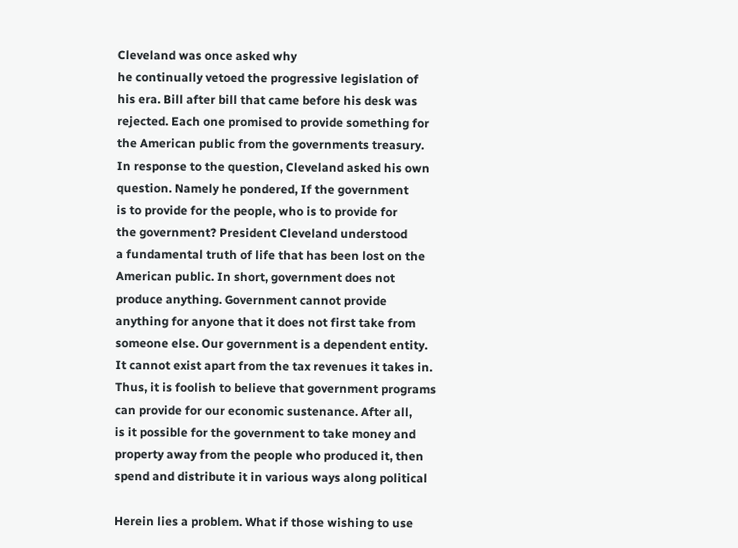Cleveland was once asked why
he continually vetoed the progressive legislation of
his era. Bill after bill that came before his desk was
rejected. Each one promised to provide something for
the American public from the governments treasury.
In response to the question, Cleveland asked his own
question. Namely he pondered, If the government
is to provide for the people, who is to provide for
the government? President Cleveland understood
a fundamental truth of life that has been lost on the
American public. In short, government does not
produce anything. Government cannot provide
anything for anyone that it does not first take from
someone else. Our government is a dependent entity.
It cannot exist apart from the tax revenues it takes in.
Thus, it is foolish to believe that government programs
can provide for our economic sustenance. After all,
is it possible for the government to take money and
property away from the people who produced it, then
spend and distribute it in various ways along political

Herein lies a problem. What if those wishing to use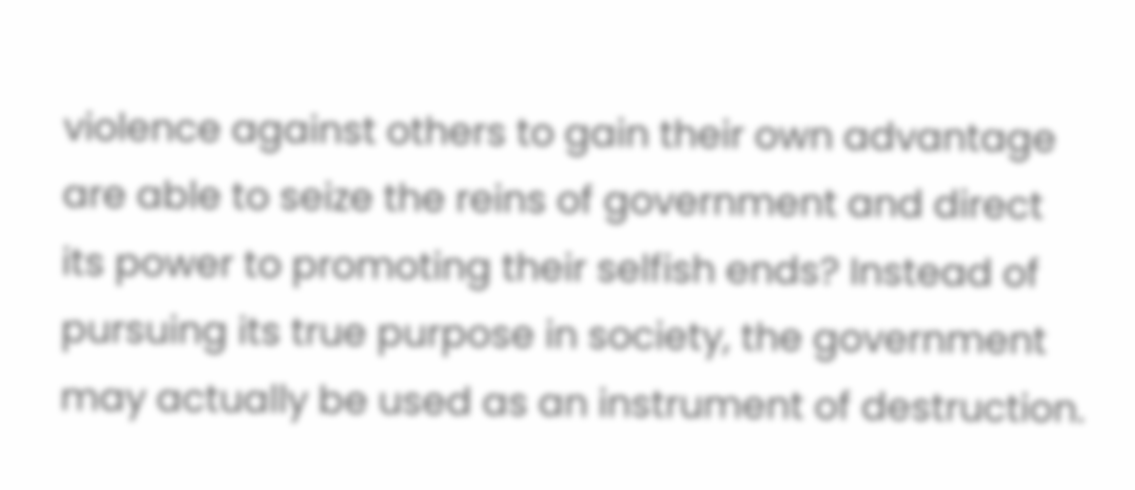violence against others to gain their own advantage
are able to seize the reins of government and direct
its power to promoting their selfish ends? Instead of
pursuing its true purpose in society, the government
may actually be used as an instrument of destruction.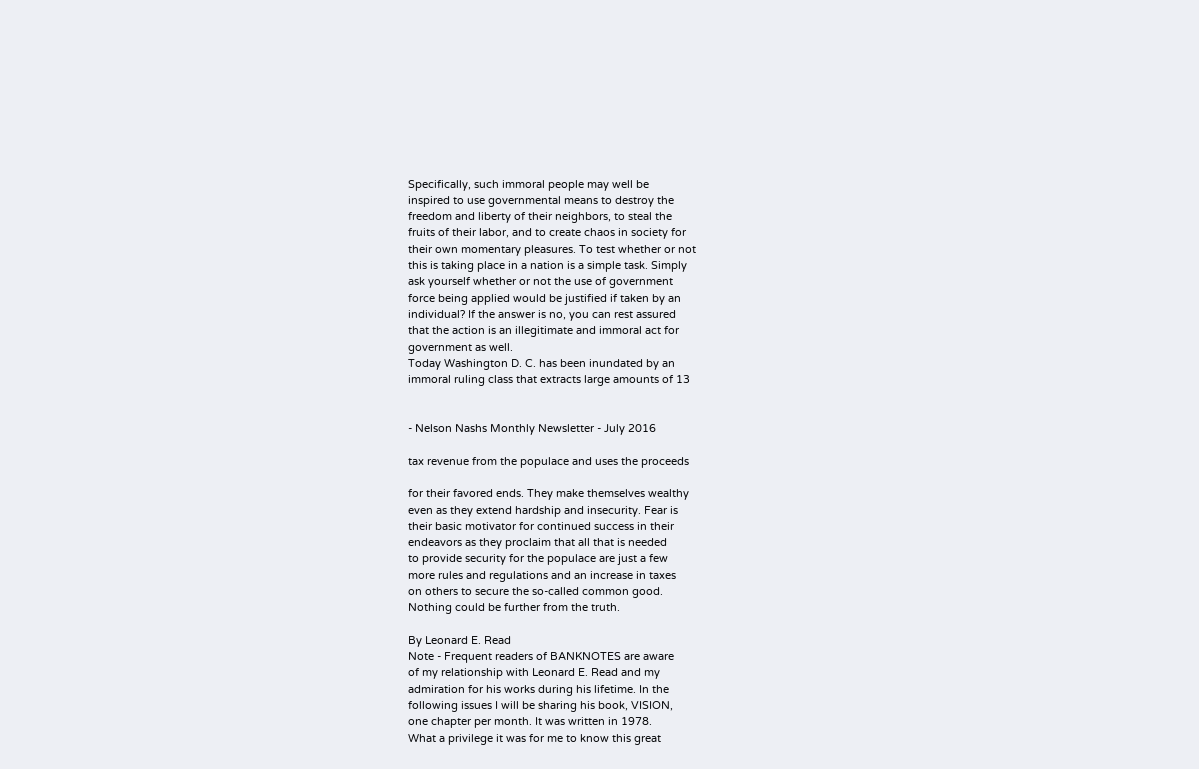Specifically, such immoral people may well be
inspired to use governmental means to destroy the
freedom and liberty of their neighbors, to steal the
fruits of their labor, and to create chaos in society for
their own momentary pleasures. To test whether or not
this is taking place in a nation is a simple task. Simply
ask yourself whether or not the use of government
force being applied would be justified if taken by an
individual? If the answer is no, you can rest assured
that the action is an illegitimate and immoral act for
government as well.
Today Washington D. C. has been inundated by an
immoral ruling class that extracts large amounts of 13


- Nelson Nashs Monthly Newsletter - July 2016

tax revenue from the populace and uses the proceeds

for their favored ends. They make themselves wealthy
even as they extend hardship and insecurity. Fear is
their basic motivator for continued success in their
endeavors as they proclaim that all that is needed
to provide security for the populace are just a few
more rules and regulations and an increase in taxes
on others to secure the so-called common good.
Nothing could be further from the truth.

By Leonard E. Read
Note - Frequent readers of BANKNOTES are aware
of my relationship with Leonard E. Read and my
admiration for his works during his lifetime. In the
following issues I will be sharing his book, VISION,
one chapter per month. It was written in 1978.
What a privilege it was for me to know this great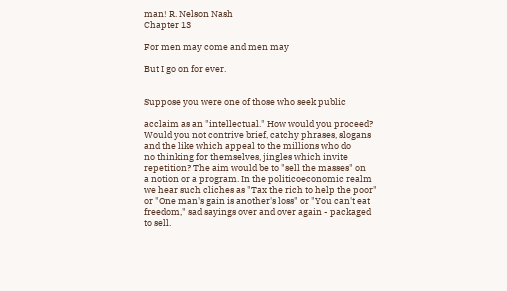man! R. Nelson Nash
Chapter 13

For men may come and men may

But I go on for ever.


Suppose you were one of those who seek public

acclaim as an "intellectual." How would you proceed?
Would you not contrive brief, catchy phrases, slogans
and the like which appeal to the millions who do
no thinking for themselves, jingles which invite
repetition? The aim would be to "sell the masses" on
a notion or a program. In the politicoeconomic realm
we hear such cliches as "Tax the rich to help the poor"
or "One man's gain is another's loss" or "You can't eat
freedom," sad sayings over and over again - packaged
to sell.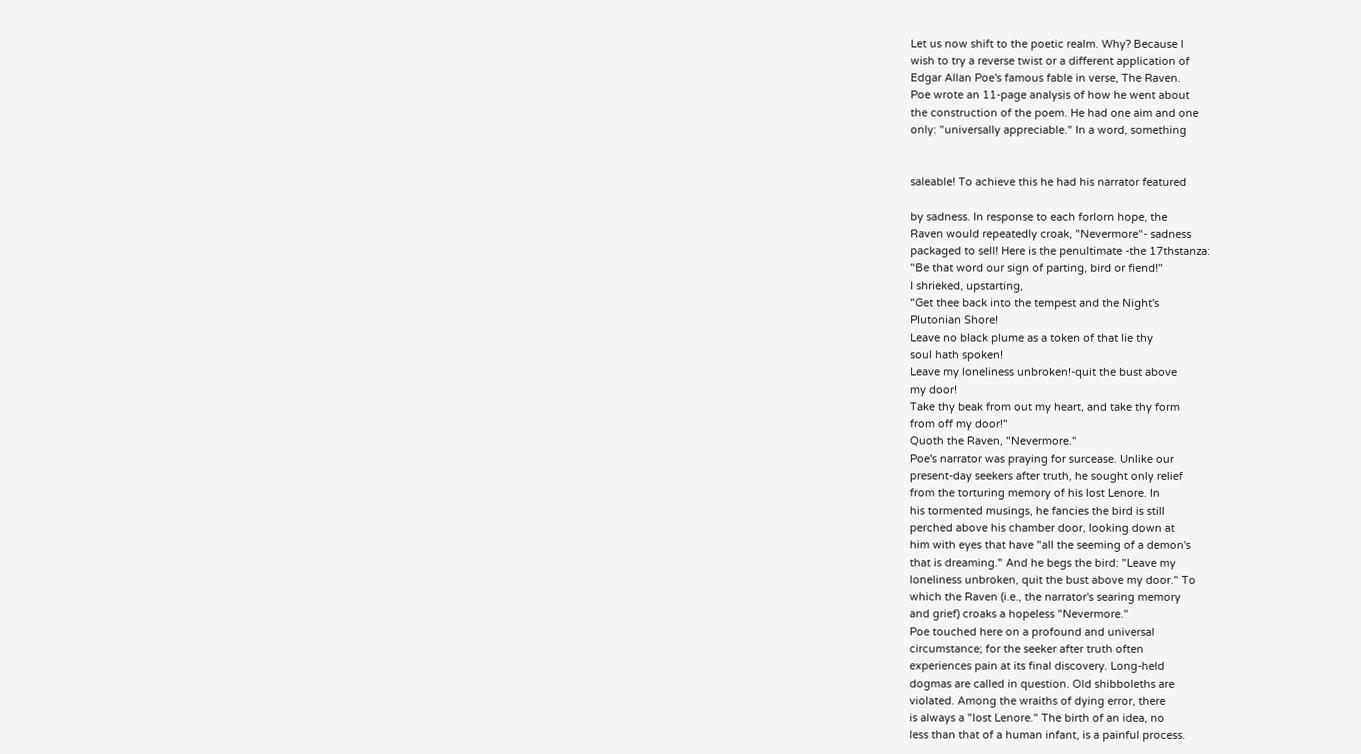Let us now shift to the poetic realm. Why? Because I
wish to try a reverse twist or a different application of
Edgar Allan Poe's famous fable in verse, The Raven.
Poe wrote an 11-page analysis of how he went about
the construction of the poem. He had one aim and one
only: "universally appreciable." In a word, something


saleable! To achieve this he had his narrator featured

by sadness. In response to each forlorn hope, the
Raven would repeatedly croak, "Nevermore"- sadness
packaged to sell! Here is the penultimate -the 17thstanza:
"Be that word our sign of parting, bird or fiend!"
I shrieked, upstarting,
"Get thee back into the tempest and the Night's
Plutonian Shore!
Leave no black plume as a token of that lie thy
soul hath spoken!
Leave my loneliness unbroken!-quit the bust above
my door!
Take thy beak from out my heart, and take thy form
from off my door!"
Quoth the Raven, "Nevermore."
Poe's narrator was praying for surcease. Unlike our
present-day seekers after truth, he sought only relief
from the torturing memory of his lost Lenore. In
his tormented musings, he fancies the bird is still
perched above his chamber door, looking down at
him with eyes that have "all the seeming of a demon's
that is dreaming." And he begs the bird: "Leave my
loneliness unbroken, quit the bust above my door." To
which the Raven (i.e., the narrator's searing memory
and grief) croaks a hopeless "Nevermore."
Poe touched here on a profound and universal
circumstance; for the seeker after truth often
experiences pain at its final discovery. Long-held
dogmas are called in question. Old shibboleths are
violated. Among the wraiths of dying error, there
is always a "lost Lenore." The birth of an idea, no
less than that of a human infant, is a painful process.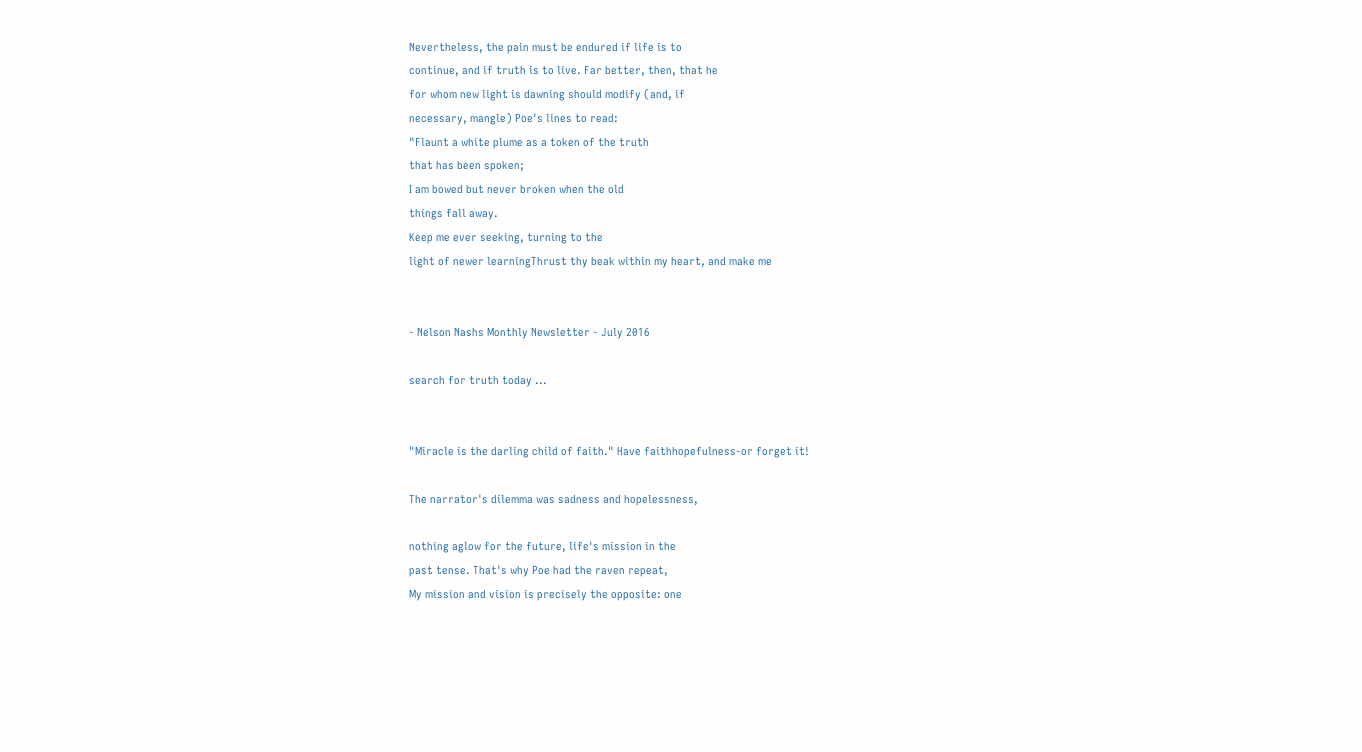Nevertheless, the pain must be endured if life is to
continue, and if truth is to live. Far better, then, that he
for whom new light is dawning should modify (and, if
necessary, mangle) Poe's lines to read:
"Flaunt a white plume as a token of the truth
that has been spoken;
I am bowed but never broken when the old
things fall away.
Keep me ever seeking, turning to the
light of newer learningThrust thy beak within my heart, and make me


- Nelson Nashs Monthly Newsletter - July 2016

search for truth today ...


"Miracle is the darling child of faith." Have faithhopefulness-or forget it!

The narrator's dilemma was sadness and hopelessness,

nothing aglow for the future, life's mission in the
past tense. That's why Poe had the raven repeat,
My mission and vision is precisely the opposite: one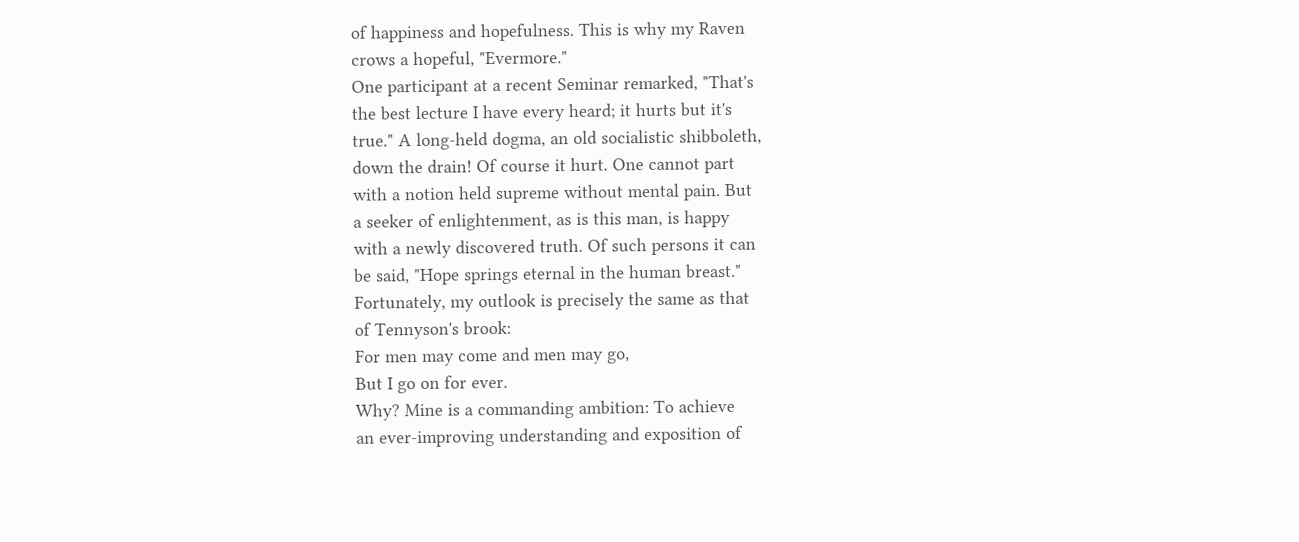of happiness and hopefulness. This is why my Raven
crows a hopeful, "Evermore."
One participant at a recent Seminar remarked, "That's
the best lecture I have every heard; it hurts but it's
true." A long-held dogma, an old socialistic shibboleth,
down the drain! Of course it hurt. One cannot part
with a notion held supreme without mental pain. But
a seeker of enlightenment, as is this man, is happy
with a newly discovered truth. Of such persons it can
be said, "Hope springs eternal in the human breast."
Fortunately, my outlook is precisely the same as that
of Tennyson's brook:
For men may come and men may go,
But I go on for ever.
Why? Mine is a commanding ambition: To achieve
an ever-improving understanding and exposition of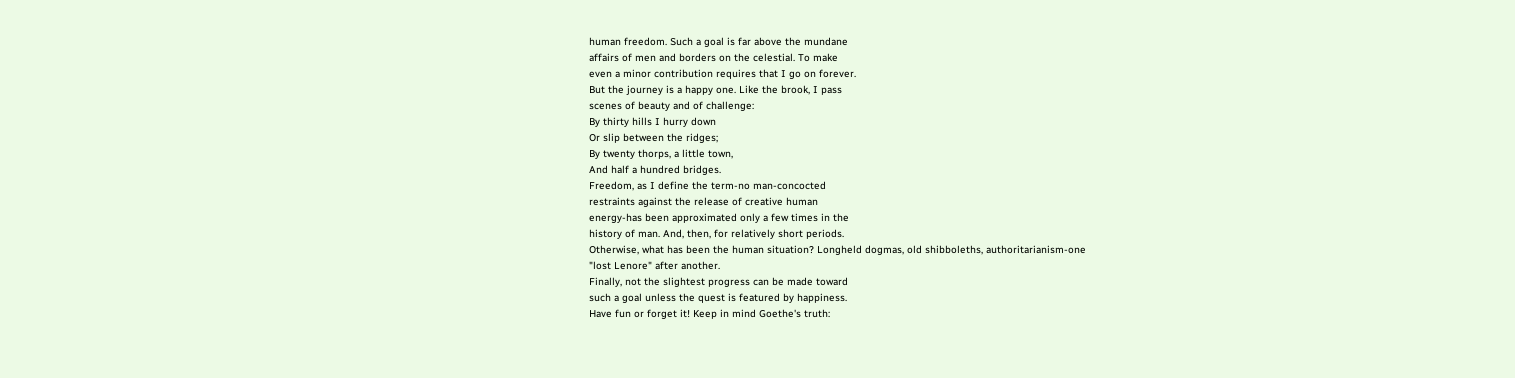human freedom. Such a goal is far above the mundane
affairs of men and borders on the celestial. To make
even a minor contribution requires that I go on forever.
But the journey is a happy one. Like the brook, I pass
scenes of beauty and of challenge:
By thirty hills I hurry down
Or slip between the ridges;
By twenty thorps, a little town,
And half a hundred bridges.
Freedom, as I define the term-no man-concocted
restraints against the release of creative human
energy-has been approximated only a few times in the
history of man. And, then, for relatively short periods.
Otherwise, what has been the human situation? Longheld dogmas, old shibboleths, authoritarianism-one
"lost Lenore" after another.
Finally, not the slightest progress can be made toward
such a goal unless the quest is featured by happiness.
Have fun or forget it! Keep in mind Goethe's truth: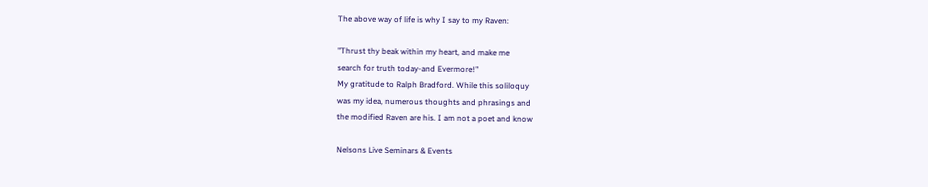The above way of life is why I say to my Raven:

"Thrust thy beak within my heart, and make me
search for truth today-and Evermore!"
My gratitude to Ralph Bradford. While this soliloquy
was my idea, numerous thoughts and phrasings and
the modified Raven are his. I am not a poet and know

Nelsons Live Seminars & Events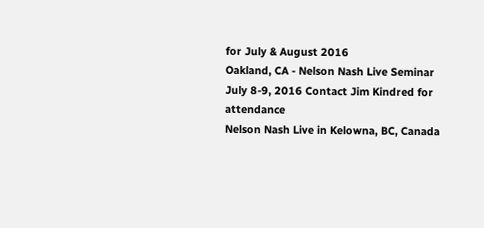for July & August 2016
Oakland, CA - Nelson Nash Live Seminar
July 8-9, 2016 Contact Jim Kindred for attendance
Nelson Nash Live in Kelowna, BC, Canada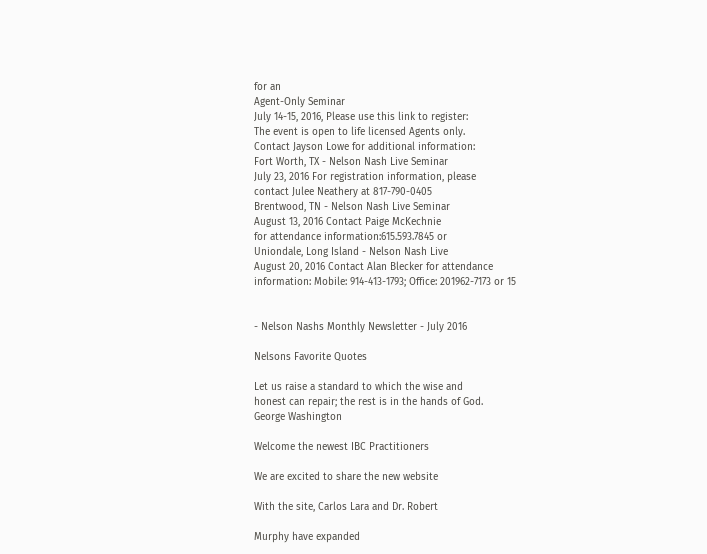for an
Agent-Only Seminar
July 14-15, 2016, Please use this link to register:
The event is open to life licensed Agents only.
Contact Jayson Lowe for additional information:
Fort Worth, TX - Nelson Nash Live Seminar
July 23, 2016 For registration information, please
contact Julee Neathery at 817-790-0405
Brentwood, TN - Nelson Nash Live Seminar
August 13, 2016 Contact Paige McKechnie
for attendance information:615.593.7845 or
Uniondale, Long Island - Nelson Nash Live
August 20, 2016 Contact Alan Blecker for attendance
information: Mobile: 914-413-1793; Office: 201962-7173 or 15


- Nelson Nashs Monthly Newsletter - July 2016

Nelsons Favorite Quotes

Let us raise a standard to which the wise and
honest can repair; the rest is in the hands of God.
George Washington

Welcome the newest IBC Practitioners

We are excited to share the new website

With the site, Carlos Lara and Dr. Robert

Murphy have expanded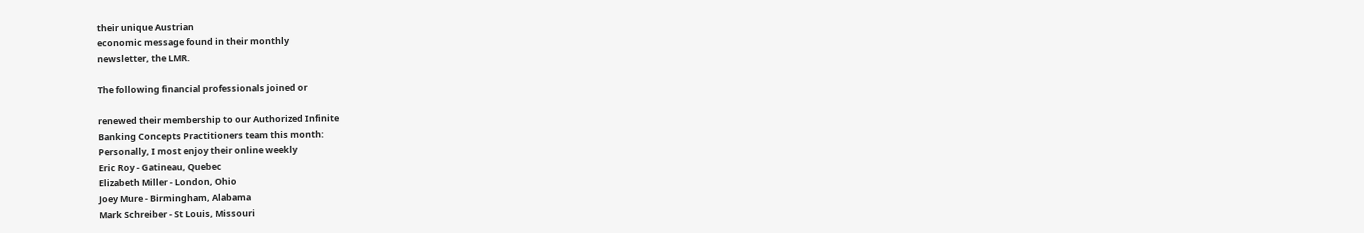their unique Austrian
economic message found in their monthly
newsletter, the LMR.

The following financial professionals joined or

renewed their membership to our Authorized Infinite
Banking Concepts Practitioners team this month:
Personally, I most enjoy their online weekly
Eric Roy - Gatineau, Quebec
Elizabeth Miller - London, Ohio
Joey Mure - Birmingham, Alabama
Mark Schreiber - St Louis, Missouri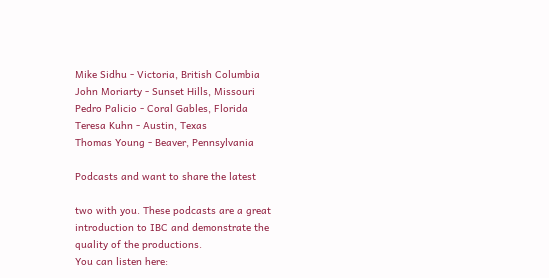Mike Sidhu - Victoria, British Columbia
John Moriarty - Sunset Hills, Missouri
Pedro Palicio - Coral Gables, Florida
Teresa Kuhn - Austin, Texas
Thomas Young - Beaver, Pennsylvania

Podcasts and want to share the latest

two with you. These podcasts are a great
introduction to IBC and demonstrate the
quality of the productions.
You can listen here: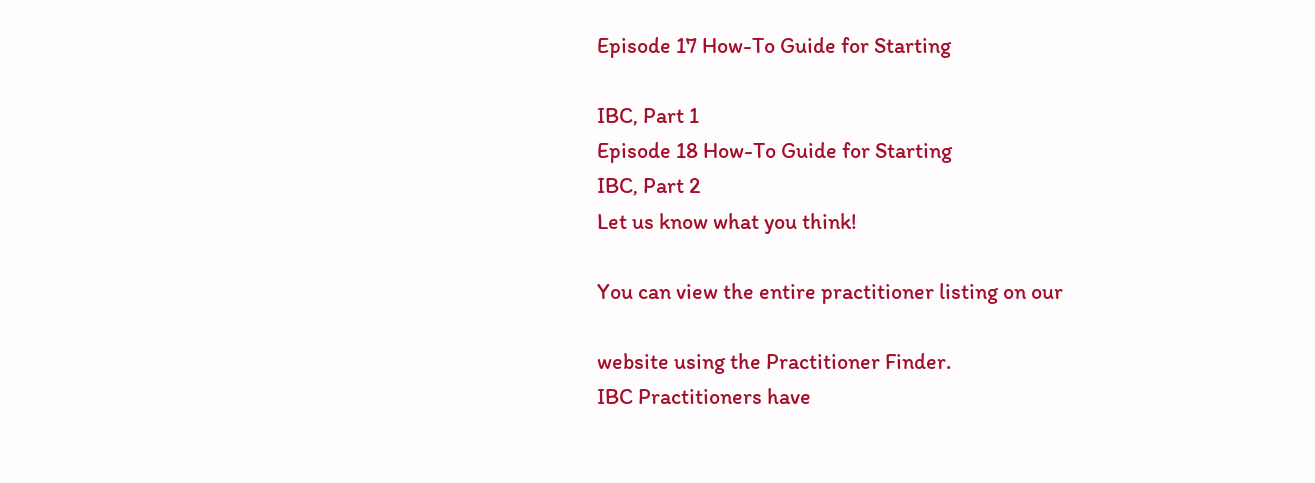Episode 17 How-To Guide for Starting

IBC, Part 1
Episode 18 How-To Guide for Starting
IBC, Part 2
Let us know what you think!

You can view the entire practitioner listing on our

website using the Practitioner Finder.
IBC Practitioners have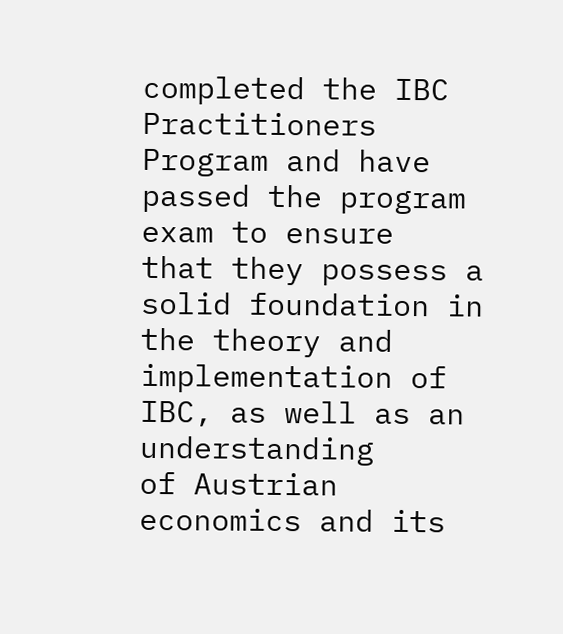completed the IBC Practitioners
Program and have passed the program exam to ensure
that they possess a solid foundation in the theory and
implementation of IBC, as well as an understanding
of Austrian economics and its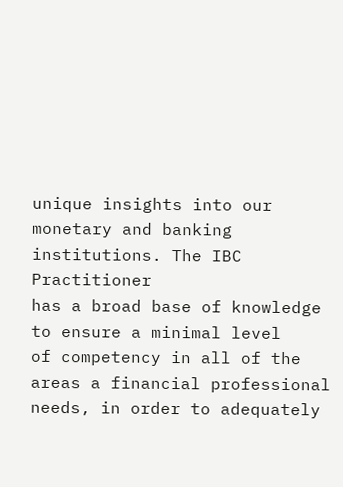unique insights into our
monetary and banking institutions. The IBC Practitioner
has a broad base of knowledge to ensure a minimal level
of competency in all of the areas a financial professional
needs, in order to adequately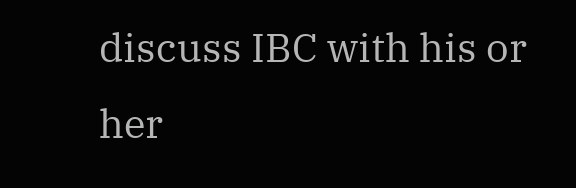discuss IBC with his or her